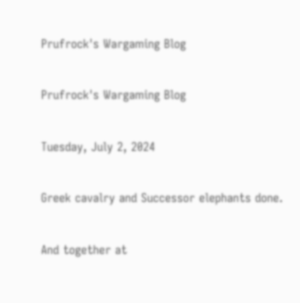Prufrock's Wargaming Blog

Prufrock's Wargaming Blog

Tuesday, July 2, 2024

Greek cavalry and Successor elephants done.

And together at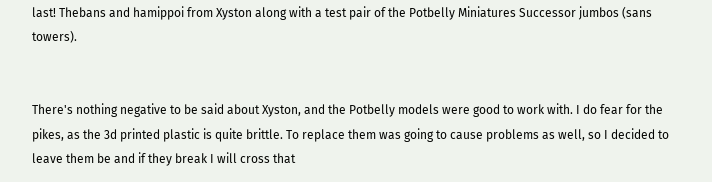last! Thebans and hamippoi from Xyston along with a test pair of the Potbelly Miniatures Successor jumbos (sans towers).


There's nothing negative to be said about Xyston, and the Potbelly models were good to work with. I do fear for the pikes, as the 3d printed plastic is quite brittle. To replace them was going to cause problems as well, so I decided to leave them be and if they break I will cross that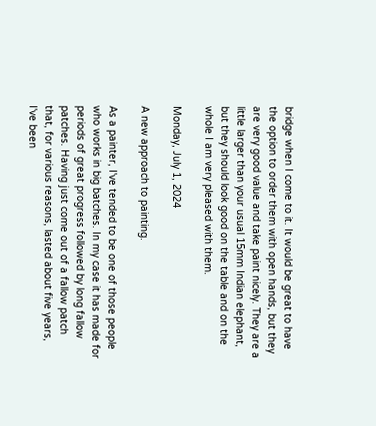bridge when I come to it. It would be great to have the option to order them with open hands, but they are very good value and take paint nicely. They are a little larger than your usual 15mm Indian elephant, but they should look good on the table and on the whole I am very pleased with them.

Monday, July 1, 2024

A new approach to painting.

As a painter, I've tended to be one of those people who works in big batches. In my case it has made for periods of great progress followed by long fallow patches. Having just come out of a fallow patch that, for various reasons, lasted about five years, I've been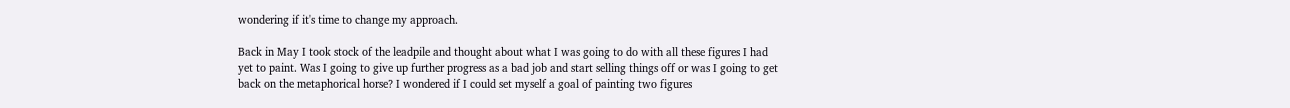wondering if it's time to change my approach.

Back in May I took stock of the leadpile and thought about what I was going to do with all these figures I had yet to paint. Was I going to give up further progress as a bad job and start selling things off or was I going to get back on the metaphorical horse? I wondered if I could set myself a goal of painting two figures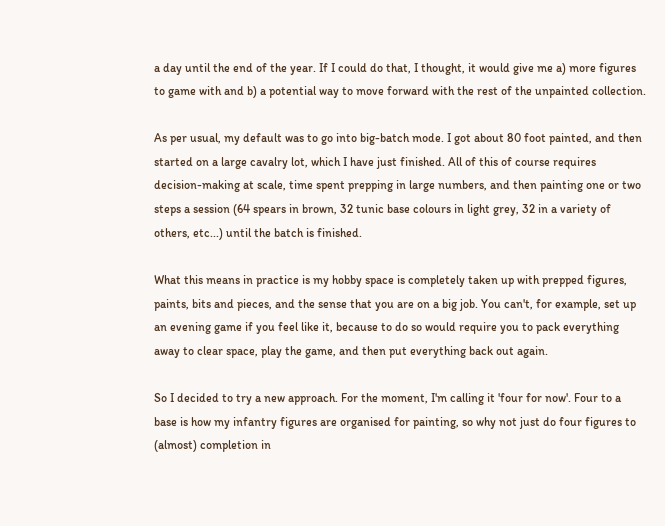a day until the end of the year. If I could do that, I thought, it would give me a) more figures to game with and b) a potential way to move forward with the rest of the unpainted collection.

As per usual, my default was to go into big-batch mode. I got about 80 foot painted, and then started on a large cavalry lot, which I have just finished. All of this of course requires decision-making at scale, time spent prepping in large numbers, and then painting one or two steps a session (64 spears in brown, 32 tunic base colours in light grey, 32 in a variety of others, etc...) until the batch is finished.

What this means in practice is my hobby space is completely taken up with prepped figures, paints, bits and pieces, and the sense that you are on a big job. You can't, for example, set up an evening game if you feel like it, because to do so would require you to pack everything away to clear space, play the game, and then put everything back out again.

So I decided to try a new approach. For the moment, I'm calling it 'four for now'. Four to a base is how my infantry figures are organised for painting, so why not just do four figures to (almost) completion in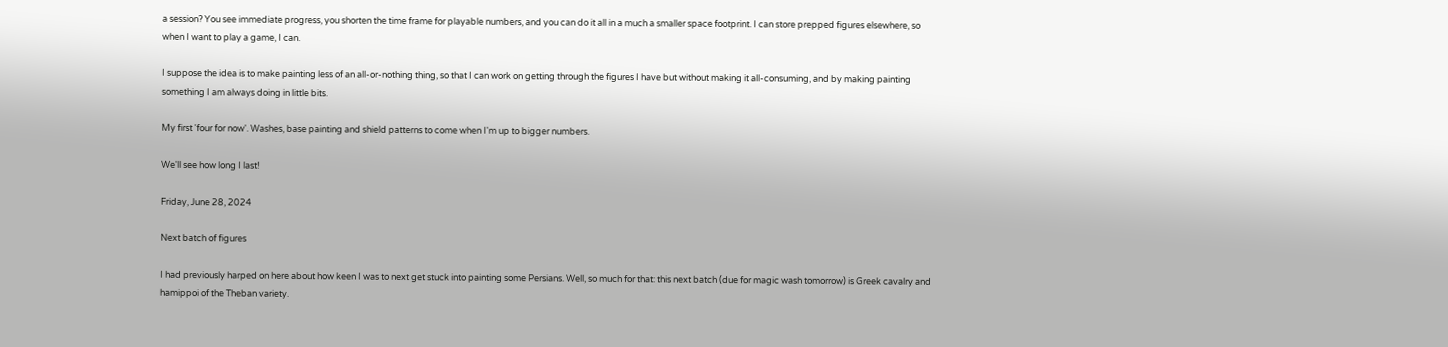a session? You see immediate progress, you shorten the time frame for playable numbers, and you can do it all in a much a smaller space footprint. I can store prepped figures elsewhere, so when I want to play a game, I can.

I suppose the idea is to make painting less of an all-or-nothing thing, so that I can work on getting through the figures I have but without making it all-consuming, and by making painting something I am always doing in little bits.

My first 'four for now'. Washes, base painting and shield patterns to come when I'm up to bigger numbers.

We'll see how long I last!

Friday, June 28, 2024

Next batch of figures

I had previously harped on here about how keen I was to next get stuck into painting some Persians. Well, so much for that: this next batch (due for magic wash tomorrow) is Greek cavalry and hamippoi of the Theban variety.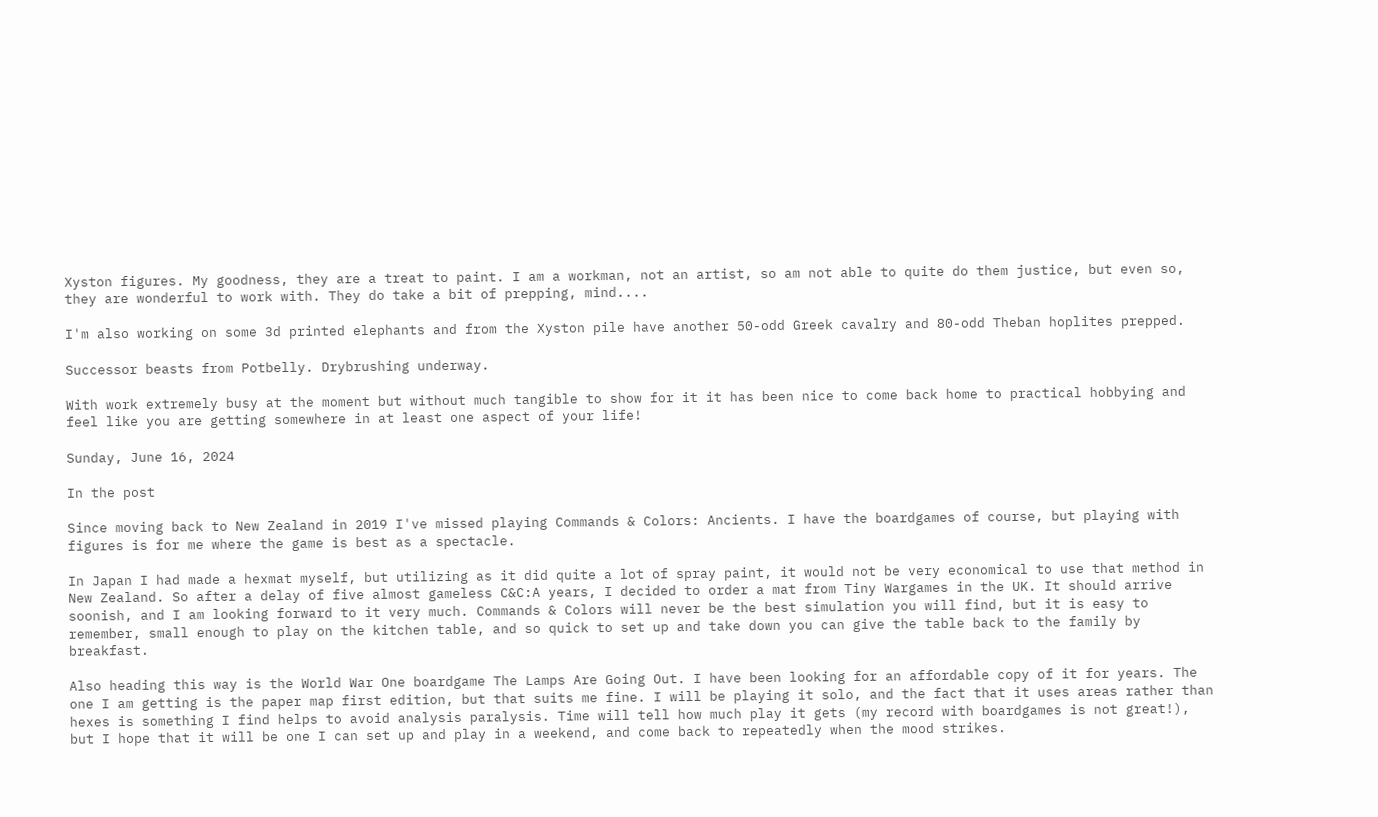Xyston figures. My goodness, they are a treat to paint. I am a workman, not an artist, so am not able to quite do them justice, but even so, they are wonderful to work with. They do take a bit of prepping, mind....

I'm also working on some 3d printed elephants and from the Xyston pile have another 50-odd Greek cavalry and 80-odd Theban hoplites prepped.

Successor beasts from Potbelly. Drybrushing underway.

With work extremely busy at the moment but without much tangible to show for it it has been nice to come back home to practical hobbying and feel like you are getting somewhere in at least one aspect of your life!

Sunday, June 16, 2024

In the post

Since moving back to New Zealand in 2019 I've missed playing Commands & Colors: Ancients. I have the boardgames of course, but playing with figures is for me where the game is best as a spectacle.

In Japan I had made a hexmat myself, but utilizing as it did quite a lot of spray paint, it would not be very economical to use that method in New Zealand. So after a delay of five almost gameless C&C:A years, I decided to order a mat from Tiny Wargames in the UK. It should arrive soonish, and I am looking forward to it very much. Commands & Colors will never be the best simulation you will find, but it is easy to remember, small enough to play on the kitchen table, and so quick to set up and take down you can give the table back to the family by breakfast.

Also heading this way is the World War One boardgame The Lamps Are Going Out. I have been looking for an affordable copy of it for years. The one I am getting is the paper map first edition, but that suits me fine. I will be playing it solo, and the fact that it uses areas rather than hexes is something I find helps to avoid analysis paralysis. Time will tell how much play it gets (my record with boardgames is not great!), but I hope that it will be one I can set up and play in a weekend, and come back to repeatedly when the mood strikes.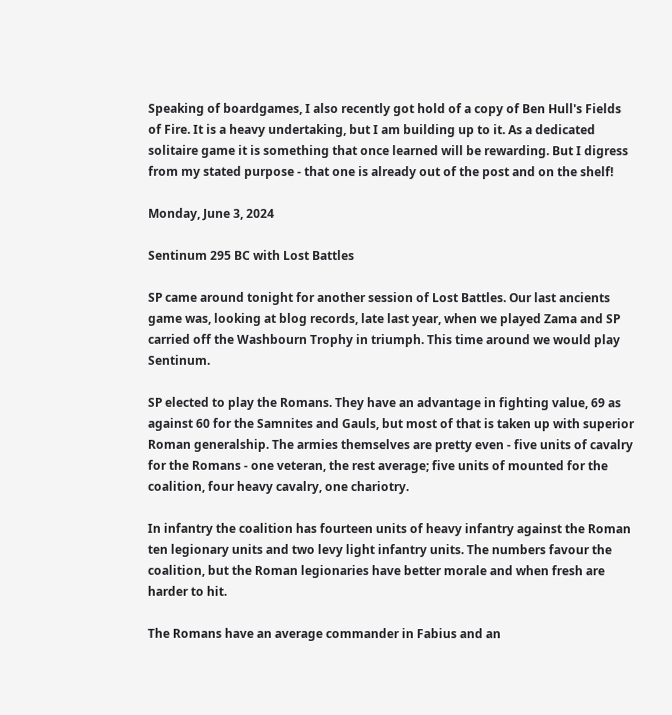Speaking of boardgames, I also recently got hold of a copy of Ben Hull's Fields of Fire. It is a heavy undertaking, but I am building up to it. As a dedicated solitaire game it is something that once learned will be rewarding. But I digress from my stated purpose - that one is already out of the post and on the shelf!

Monday, June 3, 2024

Sentinum 295 BC with Lost Battles

SP came around tonight for another session of Lost Battles. Our last ancients game was, looking at blog records, late last year, when we played Zama and SP carried off the Washbourn Trophy in triumph. This time around we would play Sentinum.

SP elected to play the Romans. They have an advantage in fighting value, 69 as against 60 for the Samnites and Gauls, but most of that is taken up with superior Roman generalship. The armies themselves are pretty even - five units of cavalry for the Romans - one veteran, the rest average; five units of mounted for the coalition, four heavy cavalry, one chariotry.

In infantry the coalition has fourteen units of heavy infantry against the Roman ten legionary units and two levy light infantry units. The numbers favour the coalition, but the Roman legionaries have better morale and when fresh are harder to hit.

The Romans have an average commander in Fabius and an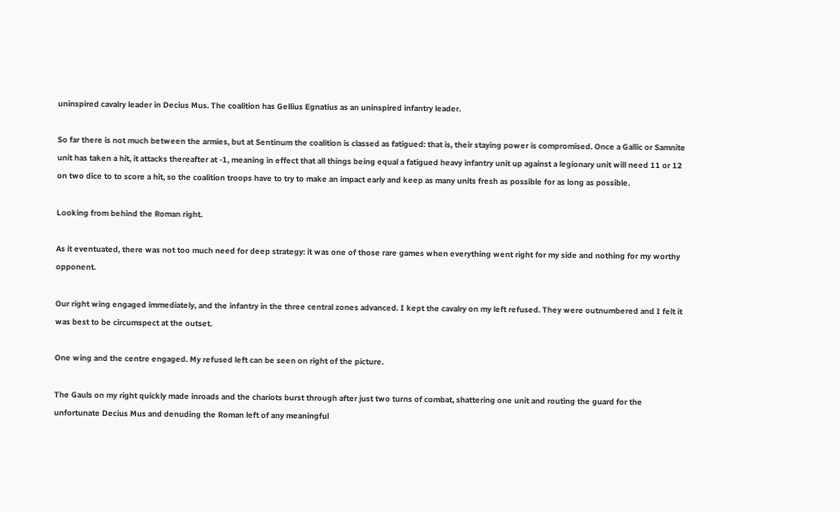uninspired cavalry leader in Decius Mus. The coalition has Gellius Egnatius as an uninspired infantry leader.

So far there is not much between the armies, but at Sentinum the coalition is classed as fatigued: that is, their staying power is compromised. Once a Gallic or Samnite unit has taken a hit, it attacks thereafter at -1, meaning in effect that all things being equal a fatigued heavy infantry unit up against a legionary unit will need 11 or 12 on two dice to to score a hit, so the coalition troops have to try to make an impact early and keep as many units fresh as possible for as long as possible.

Looking from behind the Roman right.

As it eventuated, there was not too much need for deep strategy: it was one of those rare games when everything went right for my side and nothing for my worthy opponent.

Our right wing engaged immediately, and the infantry in the three central zones advanced. I kept the cavalry on my left refused. They were outnumbered and I felt it was best to be circumspect at the outset.

One wing and the centre engaged. My refused left can be seen on right of the picture.

The Gauls on my right quickly made inroads and the chariots burst through after just two turns of combat, shattering one unit and routing the guard for the unfortunate Decius Mus and denuding the Roman left of any meaningful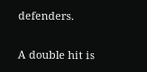defenders.

A double hit is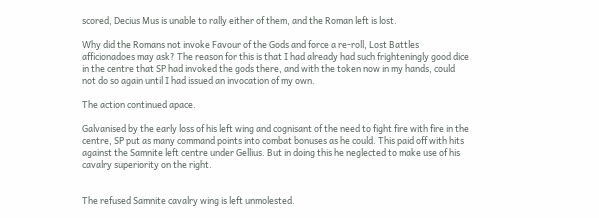scored, Decius Mus is unable to rally either of them, and the Roman left is lost.

Why did the Romans not invoke Favour of the Gods and force a re-roll, Lost Battles afficionadoes may ask? The reason for this is that I had already had such frighteningly good dice in the centre that SP had invoked the gods there, and with the token now in my hands, could not do so again until I had issued an invocation of my own.

The action continued apace.

Galvanised by the early loss of his left wing and cognisant of the need to fight fire with fire in the centre, SP put as many command points into combat bonuses as he could. This paid off with hits against the Samnite left centre under Gellius. But in doing this he neglected to make use of his cavalry superiority on the right.


The refused Samnite cavalry wing is left unmolested.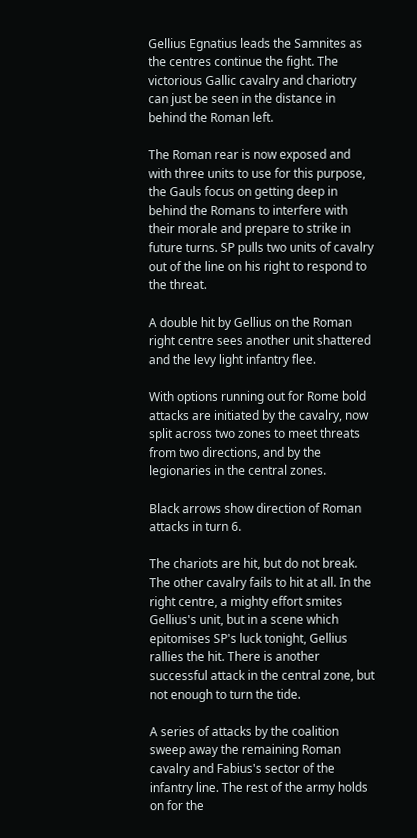Gellius Egnatius leads the Samnites as the centres continue the fight. The victorious Gallic cavalry and chariotry can just be seen in the distance in behind the Roman left.

The Roman rear is now exposed and with three units to use for this purpose, the Gauls focus on getting deep in behind the Romans to interfere with their morale and prepare to strike in future turns. SP pulls two units of cavalry out of the line on his right to respond to the threat.

A double hit by Gellius on the Roman right centre sees another unit shattered and the levy light infantry flee.

With options running out for Rome bold attacks are initiated by the cavalry, now split across two zones to meet threats from two directions, and by the legionaries in the central zones.

Black arrows show direction of Roman attacks in turn 6.

The chariots are hit, but do not break. The other cavalry fails to hit at all. In the right centre, a mighty effort smites Gellius's unit, but in a scene which epitomises SP's luck tonight, Gellius rallies the hit. There is another successful attack in the central zone, but not enough to turn the tide.

A series of attacks by the coalition sweep away the remaining Roman cavalry and Fabius's sector of the infantry line. The rest of the army holds on for the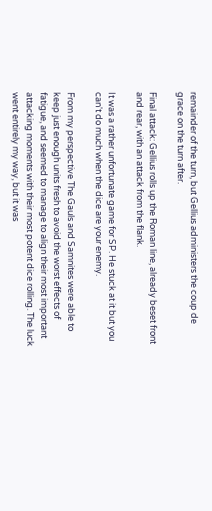remainder of the turn, but Gellius administers the coup de grace on the turn after.

Final attack: Gellius rolls up the Roman line, already beset front and rear, with an attack from the flank.

It was a rather unfortunate game for SP. He stuck at it but you can't do much when the dice are your enemy.

From my perspective The Gauls and Samnites were able to keep just enough units fresh to avoid the worst effects of fatigue, and seemed to manage to align their most important attacking moments with their most potent dice rolling. The luck went entirely my way, but it was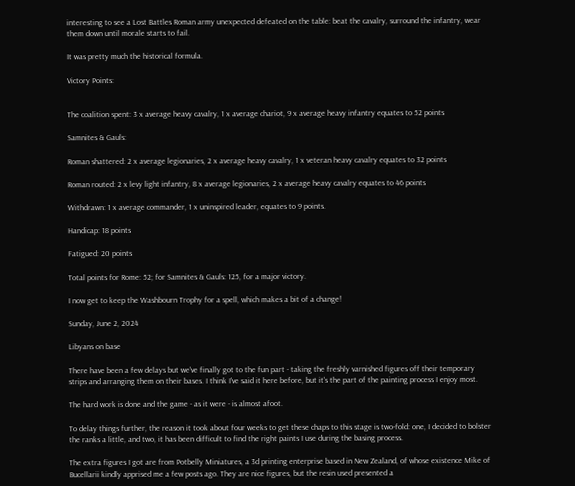interesting to see a Lost Battles Roman army unexpected defeated on the table: beat the cavalry, surround the infantry, wear them down until morale starts to fail.

It was pretty much the historical formula.

Victory Points:


The coalition spent: 3 x average heavy cavalry, 1 x average chariot, 9 x average heavy infantry equates to 52 points

Samnites & Gauls:

Roman shattered: 2 x average legionaries, 2 x average heavy cavalry, 1 x veteran heavy cavalry equates to 32 points

Roman routed: 2 x levy light infantry, 8 x average legionaries, 2 x average heavy cavalry equates to 46 points

Withdrawn: 1 x average commander, 1 x uninspired leader, equates to 9 points.

Handicap: 18 points

Fatigued: 20 points

Total points for Rome: 52; for Samnites & Gauls: 125, for a major victory.

I now get to keep the Washbourn Trophy for a spell, which makes a bit of a change!

Sunday, June 2, 2024

Libyans on base

There have been a few delays but we've finally got to the fun part - taking the freshly varnished figures off their temporary strips and arranging them on their bases. I think I've said it here before, but it's the part of the painting process I enjoy most.

The hard work is done and the game - as it were - is almost afoot.

To delay things further, the reason it took about four weeks to get these chaps to this stage is two-fold: one, I decided to bolster the ranks a little, and two, it has been difficult to find the right paints I use during the basing process.

The extra figures I got are from Potbelly Miniatures, a 3d printing enterprise based in New Zealand, of whose existence Mike of Bucellarii kindly apprised me a few posts ago. They are nice figures, but the resin used presented a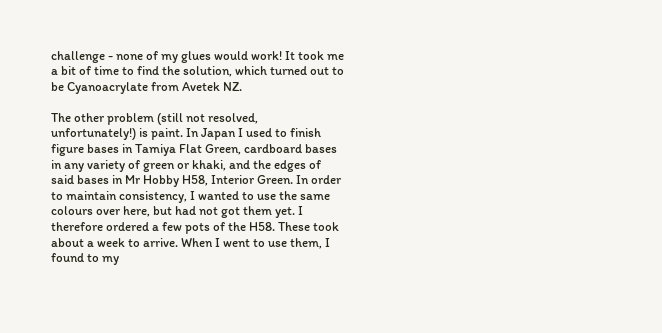challenge - none of my glues would work! It took me a bit of time to find the solution, which turned out to be Cyanoacrylate from Avetek NZ.

The other problem (still not resolved, unfortunately!) is paint. In Japan I used to finish figure bases in Tamiya Flat Green, cardboard bases in any variety of green or khaki, and the edges of said bases in Mr Hobby H58, Interior Green. In order to maintain consistency, I wanted to use the same colours over here, but had not got them yet. I therefore ordered a few pots of the H58. These took about a week to arrive. When I went to use them, I found to my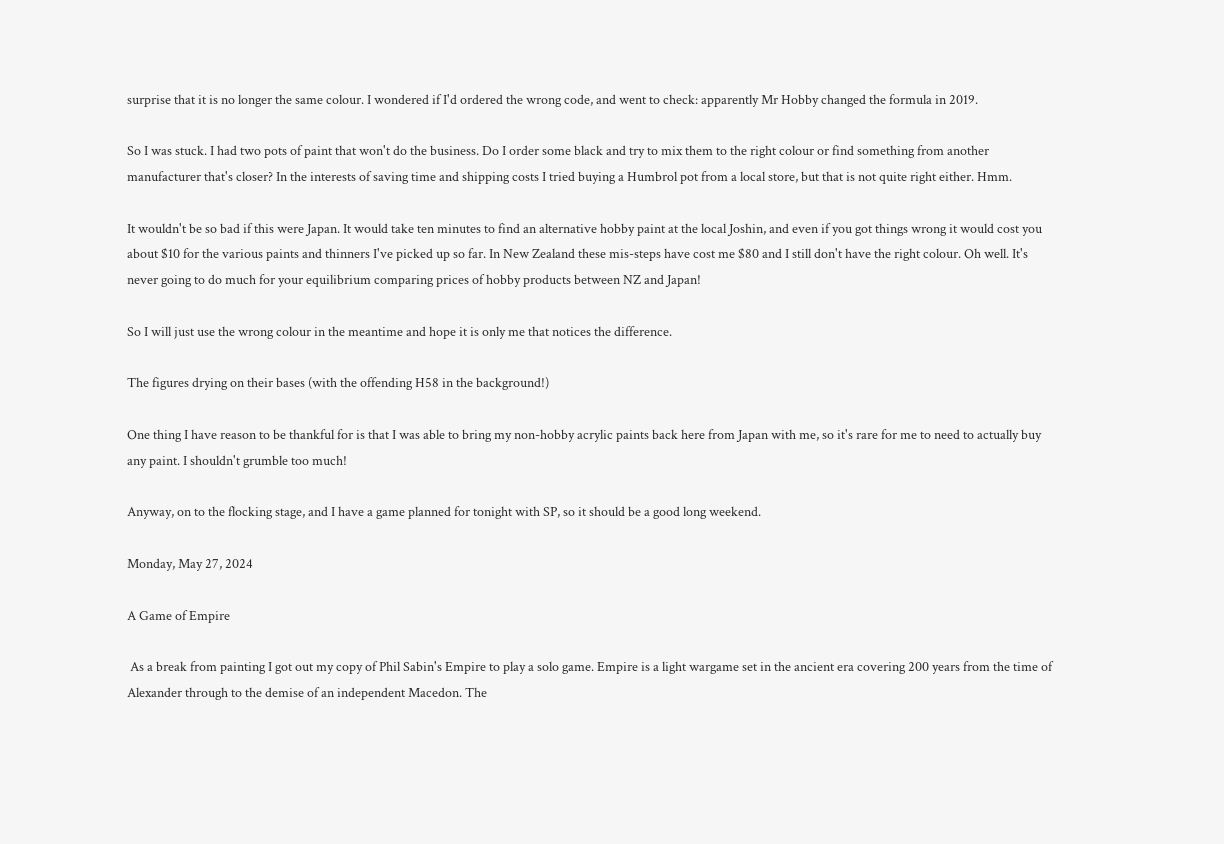surprise that it is no longer the same colour. I wondered if I'd ordered the wrong code, and went to check: apparently Mr Hobby changed the formula in 2019.

So I was stuck. I had two pots of paint that won't do the business. Do I order some black and try to mix them to the right colour or find something from another manufacturer that's closer? In the interests of saving time and shipping costs I tried buying a Humbrol pot from a local store, but that is not quite right either. Hmm.

It wouldn't be so bad if this were Japan. It would take ten minutes to find an alternative hobby paint at the local Joshin, and even if you got things wrong it would cost you about $10 for the various paints and thinners I've picked up so far. In New Zealand these mis-steps have cost me $80 and I still don't have the right colour. Oh well. It's never going to do much for your equilibrium comparing prices of hobby products between NZ and Japan!

So I will just use the wrong colour in the meantime and hope it is only me that notices the difference.

The figures drying on their bases (with the offending H58 in the background!)

One thing I have reason to be thankful for is that I was able to bring my non-hobby acrylic paints back here from Japan with me, so it's rare for me to need to actually buy any paint. I shouldn't grumble too much!

Anyway, on to the flocking stage, and I have a game planned for tonight with SP, so it should be a good long weekend.

Monday, May 27, 2024

A Game of Empire

 As a break from painting I got out my copy of Phil Sabin's Empire to play a solo game. Empire is a light wargame set in the ancient era covering 200 years from the time of Alexander through to the demise of an independent Macedon. The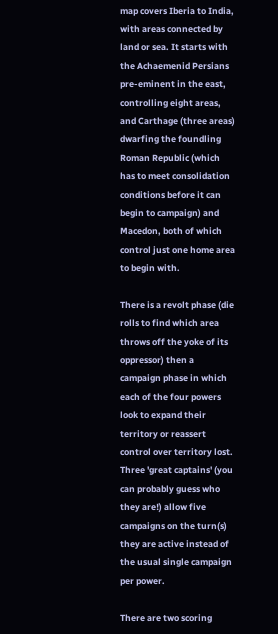map covers Iberia to India, with areas connected by land or sea. It starts with the Achaemenid Persians pre-eminent in the east, controlling eight areas, and Carthage (three areas) dwarfing the foundling Roman Republic (which has to meet consolidation conditions before it can begin to campaign) and Macedon, both of which control just one home area to begin with.

There is a revolt phase (die rolls to find which area throws off the yoke of its oppressor) then a campaign phase in which each of the four powers look to expand their territory or reassert control over territory lost. Three 'great captains' (you can probably guess who they are!) allow five campaigns on the turn(s) they are active instead of the usual single campaign per power.

There are two scoring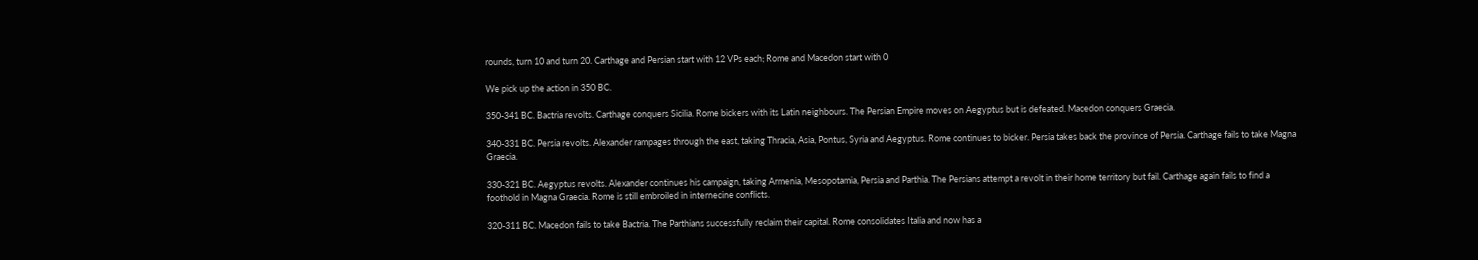rounds, turn 10 and turn 20. Carthage and Persian start with 12 VPs each; Rome and Macedon start with 0

We pick up the action in 350 BC.

350-341 BC. Bactria revolts. Carthage conquers Sicilia. Rome bickers with its Latin neighbours. The Persian Empire moves on Aegyptus but is defeated. Macedon conquers Graecia.

340-331 BC. Persia revolts. Alexander rampages through the east, taking Thracia, Asia, Pontus, Syria and Aegyptus. Rome continues to bicker. Persia takes back the province of Persia. Carthage fails to take Magna Graecia.

330-321 BC. Aegyptus revolts. Alexander continues his campaign, taking Armenia, Mesopotamia, Persia and Parthia. The Persians attempt a revolt in their home territory but fail. Carthage again fails to find a foothold in Magna Graecia. Rome is still embroiled in internecine conflicts.

320-311 BC. Macedon fails to take Bactria. The Parthians successfully reclaim their capital. Rome consolidates Italia and now has a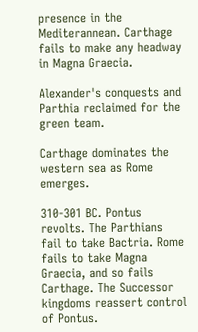presence in the Mediterannean. Carthage fails to make any headway in Magna Graecia.

Alexander's conquests and Parthia reclaimed for the green team.

Carthage dominates the western sea as Rome emerges.

310-301 BC. Pontus revolts. The Parthians fail to take Bactria. Rome fails to take Magna Graecia, and so fails Carthage. The Successor kingdoms reassert control of Pontus.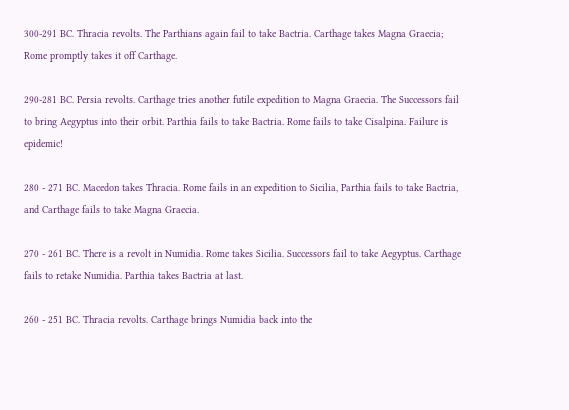300-291 BC. Thracia revolts. The Parthians again fail to take Bactria. Carthage takes Magna Graecia; Rome promptly takes it off Carthage.

290-281 BC. Persia revolts. Carthage tries another futile expedition to Magna Graecia. The Successors fail to bring Aegyptus into their orbit. Parthia fails to take Bactria. Rome fails to take Cisalpina. Failure is epidemic!

280 - 271 BC. Macedon takes Thracia. Rome fails in an expedition to Sicilia, Parthia fails to take Bactria, and Carthage fails to take Magna Graecia.

270 - 261 BC. There is a revolt in Numidia. Rome takes Sicilia. Successors fail to take Aegyptus. Carthage fails to retake Numidia. Parthia takes Bactria at last.

260 - 251 BC. Thracia revolts. Carthage brings Numidia back into the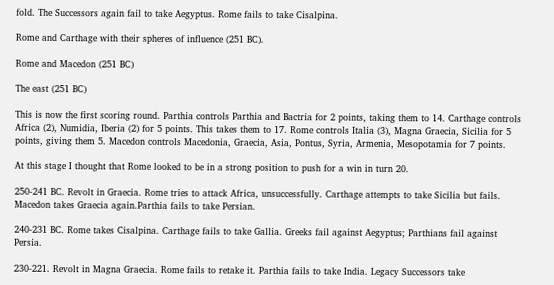fold. The Successors again fail to take Aegyptus. Rome fails to take Cisalpina.

Rome and Carthage with their spheres of influence (251 BC).

Rome and Macedon (251 BC)

The east (251 BC)

This is now the first scoring round. Parthia controls Parthia and Bactria for 2 points, taking them to 14. Carthage controls Africa (2), Numidia, Iberia (2) for 5 points. This takes them to 17. Rome controls Italia (3), Magna Graecia, Sicilia for 5 points, giving them 5. Macedon controls Macedonia, Graecia, Asia, Pontus, Syria, Armenia, Mesopotamia for 7 points.

At this stage I thought that Rome looked to be in a strong position to push for a win in turn 20.

250-241 BC. Revolt in Graecia. Rome tries to attack Africa, unsuccessfully. Carthage attempts to take Sicilia but fails. Macedon takes Graecia again.Parthia fails to take Persian.

240-231 BC. Rome takes Cisalpina. Carthage fails to take Gallia. Greeks fail against Aegyptus; Parthians fail against Persia.

230-221. Revolt in Magna Graecia. Rome fails to retake it. Parthia fails to take India. Legacy Successors take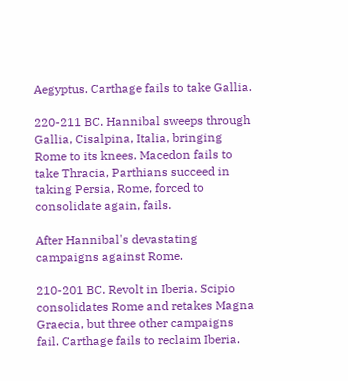Aegyptus. Carthage fails to take Gallia.

220-211 BC. Hannibal sweeps through Gallia, Cisalpina, Italia, bringing Rome to its knees. Macedon fails to take Thracia, Parthians succeed in taking Persia, Rome, forced to consolidate again, fails.

After Hannibal's devastating campaigns against Rome.

210-201 BC. Revolt in Iberia. Scipio consolidates Rome and retakes Magna Graecia, but three other campaigns fail. Carthage fails to reclaim Iberia.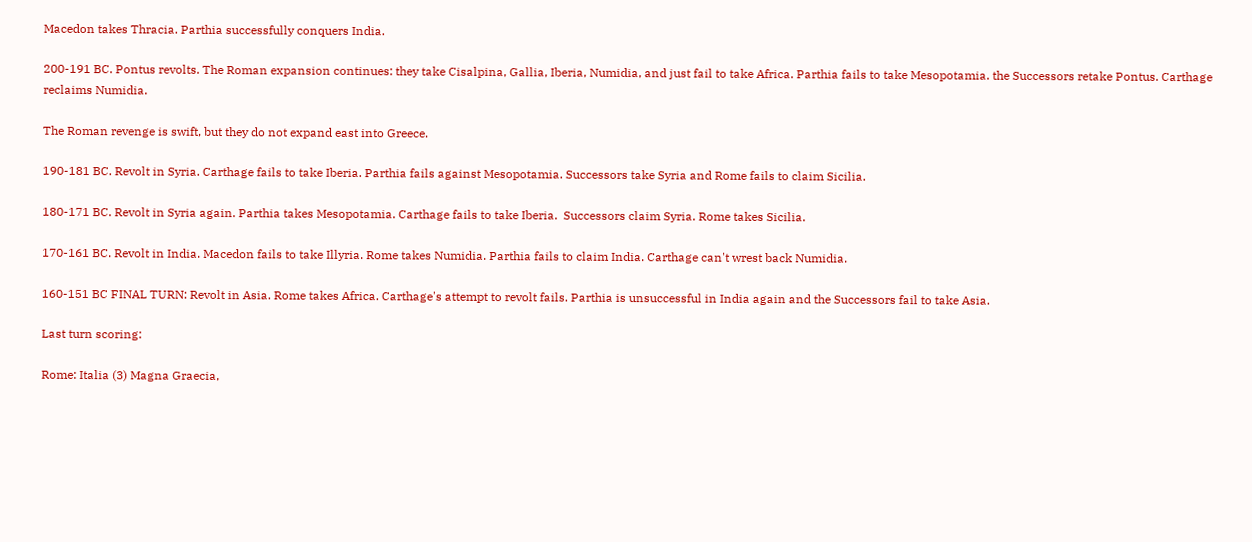Macedon takes Thracia. Parthia successfully conquers India.

200-191 BC. Pontus revolts. The Roman expansion continues: they take Cisalpina, Gallia, Iberia, Numidia, and just fail to take Africa. Parthia fails to take Mesopotamia. the Successors retake Pontus. Carthage reclaims Numidia.

The Roman revenge is swift, but they do not expand east into Greece.

190-181 BC. Revolt in Syria. Carthage fails to take Iberia. Parthia fails against Mesopotamia. Successors take Syria and Rome fails to claim Sicilia.

180-171 BC. Revolt in Syria again. Parthia takes Mesopotamia. Carthage fails to take Iberia.  Successors claim Syria. Rome takes Sicilia.

170-161 BC. Revolt in India. Macedon fails to take Illyria. Rome takes Numidia. Parthia fails to claim India. Carthage can't wrest back Numidia.

160-151 BC FINAL TURN: Revolt in Asia. Rome takes Africa. Carthage's attempt to revolt fails. Parthia is unsuccessful in India again and the Successors fail to take Asia.

Last turn scoring:

Rome: Italia (3) Magna Graecia,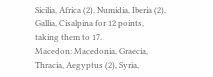Sicilia, Africa (2), Numidia, Iberia (2), Gallia, Cisalpina for 12 points, taking them to 17.
Macedon: Macedonia, Graecia, Thracia, Aegyptus (2), Syria,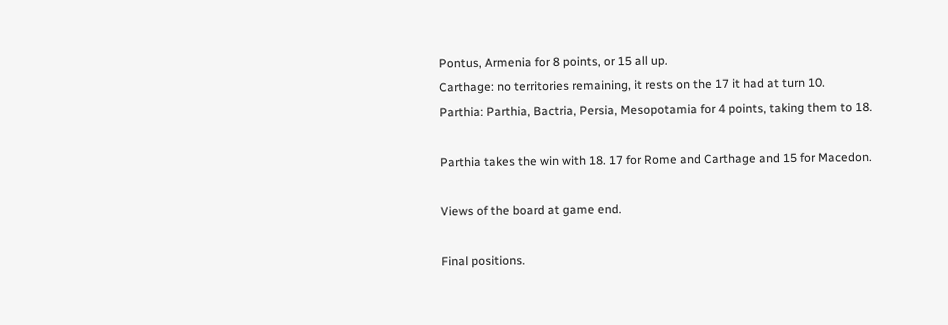Pontus, Armenia for 8 points, or 15 all up.
Carthage: no territories remaining, it rests on the 17 it had at turn 10.
Parthia: Parthia, Bactria, Persia, Mesopotamia for 4 points, taking them to 18.

Parthia takes the win with 18. 17 for Rome and Carthage and 15 for Macedon.

Views of the board at game end.

Final positions.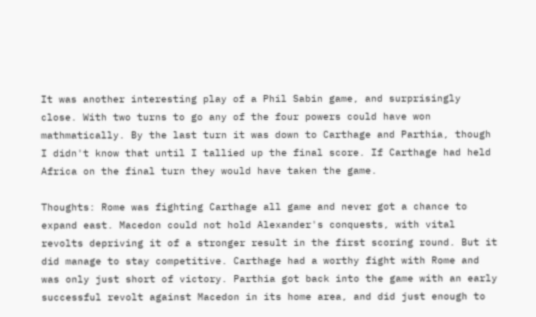It was another interesting play of a Phil Sabin game, and surprisingly close. With two turns to go any of the four powers could have won mathmatically. By the last turn it was down to Carthage and Parthia, though I didn't know that until I tallied up the final score. If Carthage had held Africa on the final turn they would have taken the game.

Thoughts: Rome was fighting Carthage all game and never got a chance to expand east. Macedon could not hold Alexander's conquests, with vital revolts depriving it of a stronger result in the first scoring round. But it did manage to stay competitive. Carthage had a worthy fight with Rome and was only just short of victory. Parthia got back into the game with an early successful revolt against Macedon in its home area, and did just enough to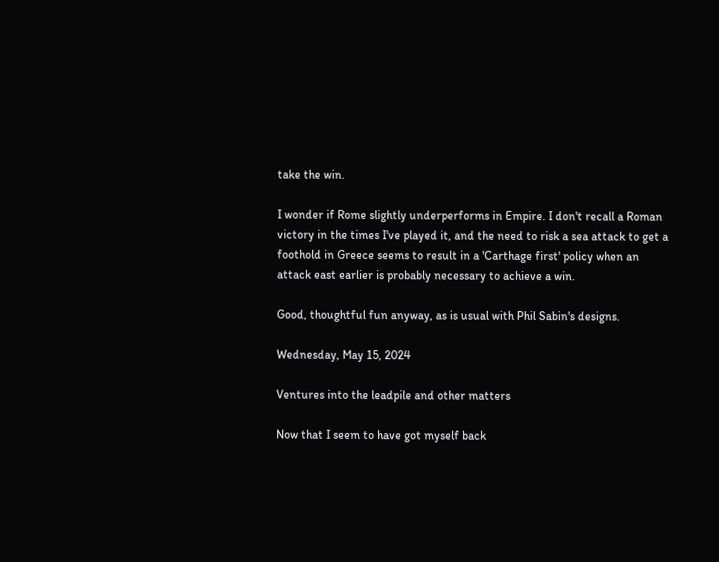take the win.

I wonder if Rome slightly underperforms in Empire. I don't recall a Roman victory in the times I've played it, and the need to risk a sea attack to get a foothold in Greece seems to result in a 'Carthage first' policy when an attack east earlier is probably necessary to achieve a win.

Good, thoughtful fun anyway, as is usual with Phil Sabin's designs.

Wednesday, May 15, 2024

Ventures into the leadpile and other matters

Now that I seem to have got myself back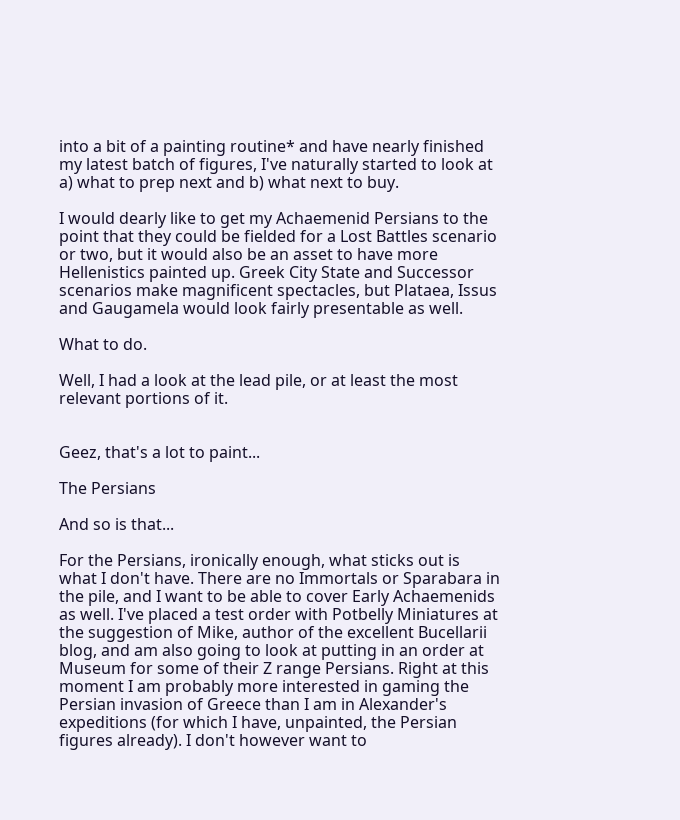into a bit of a painting routine* and have nearly finished my latest batch of figures, I've naturally started to look at a) what to prep next and b) what next to buy.

I would dearly like to get my Achaemenid Persians to the point that they could be fielded for a Lost Battles scenario or two, but it would also be an asset to have more Hellenistics painted up. Greek City State and Successor scenarios make magnificent spectacles, but Plataea, Issus and Gaugamela would look fairly presentable as well.

What to do.

Well, I had a look at the lead pile, or at least the most relevant portions of it.


Geez, that's a lot to paint...

The Persians

And so is that...

For the Persians, ironically enough, what sticks out is what I don't have. There are no Immortals or Sparabara in the pile, and I want to be able to cover Early Achaemenids as well. I've placed a test order with Potbelly Miniatures at the suggestion of Mike, author of the excellent Bucellarii blog, and am also going to look at putting in an order at Museum for some of their Z range Persians. Right at this moment I am probably more interested in gaming the Persian invasion of Greece than I am in Alexander's expeditions (for which I have, unpainted, the Persian figures already). I don't however want to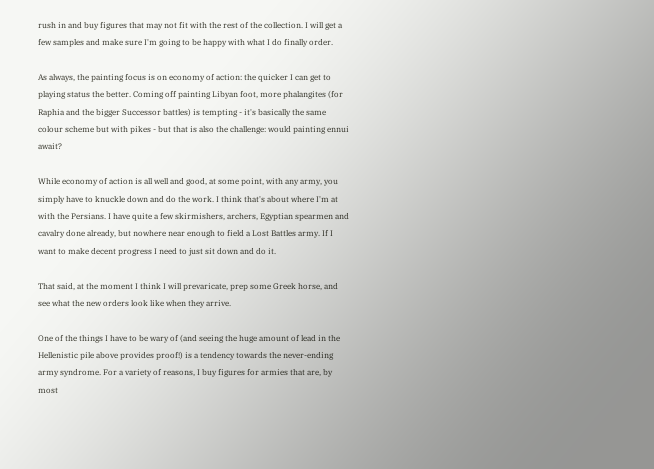rush in and buy figures that may not fit with the rest of the collection. I will get a few samples and make sure I'm going to be happy with what I do finally order.

As always, the painting focus is on economy of action: the quicker I can get to playing status the better. Coming off painting Libyan foot, more phalangites (for Raphia and the bigger Successor battles) is tempting - it's basically the same colour scheme but with pikes - but that is also the challenge: would painting ennui await?

While economy of action is all well and good, at some point, with any army, you simply have to knuckle down and do the work. I think that's about where I'm at with the Persians. I have quite a few skirmishers, archers, Egyptian spearmen and cavalry done already, but nowhere near enough to field a Lost Battles army. If I want to make decent progress I need to just sit down and do it.

That said, at the moment I think I will prevaricate, prep some Greek horse, and see what the new orders look like when they arrive.

One of the things I have to be wary of (and seeing the huge amount of lead in the Hellenistic pile above provides proof!) is a tendency towards the never-ending army syndrome. For a variety of reasons, I buy figures for armies that are, by most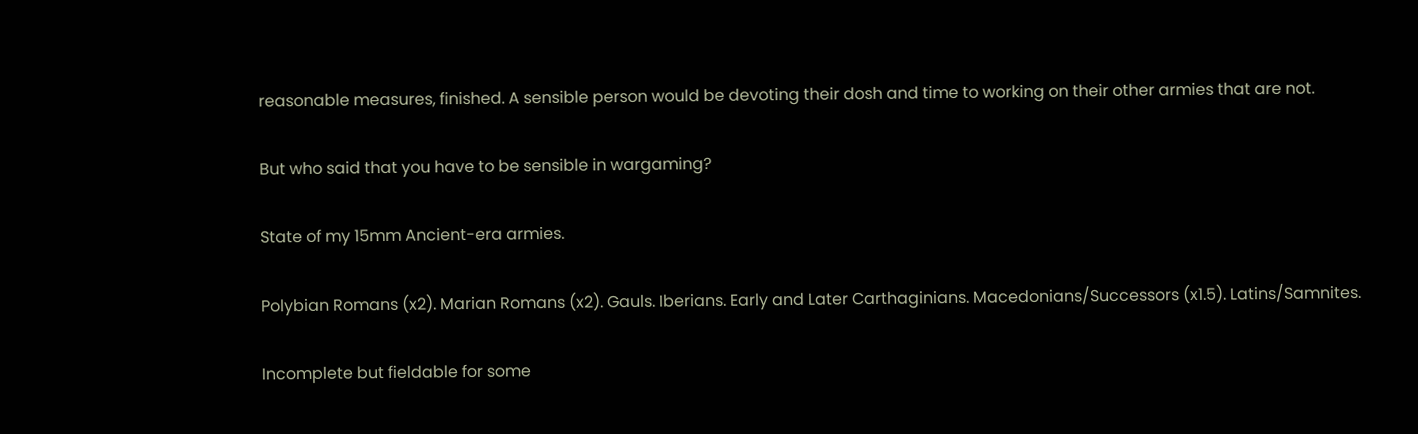reasonable measures, finished. A sensible person would be devoting their dosh and time to working on their other armies that are not.

But who said that you have to be sensible in wargaming?

State of my 15mm Ancient-era armies.

Polybian Romans (x2). Marian Romans (x2). Gauls. Iberians. Early and Later Carthaginians. Macedonians/Successors (x1.5). Latins/Samnites.

Incomplete but fieldable for some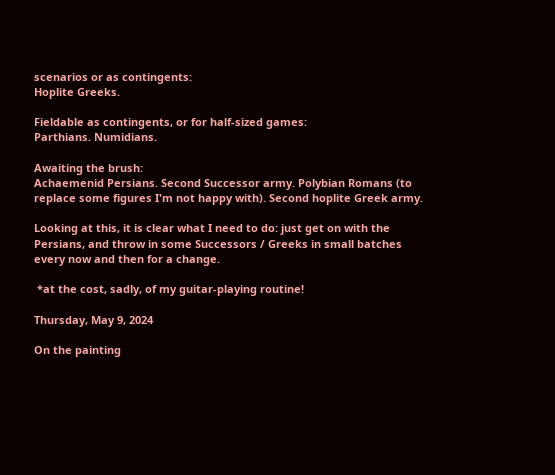scenarios or as contingents:
Hoplite Greeks.

Fieldable as contingents, or for half-sized games:
Parthians. Numidians.

Awaiting the brush:
Achaemenid Persians. Second Successor army. Polybian Romans (to replace some figures I'm not happy with). Second hoplite Greek army.

Looking at this, it is clear what I need to do: just get on with the Persians, and throw in some Successors / Greeks in small batches every now and then for a change.

 *at the cost, sadly, of my guitar-playing routine!

Thursday, May 9, 2024

On the painting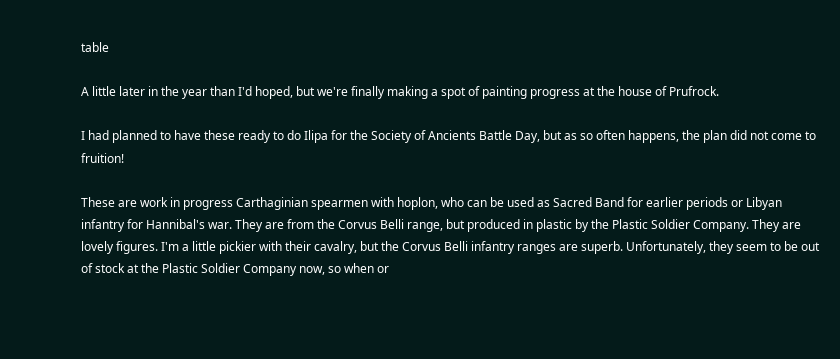table

A little later in the year than I'd hoped, but we're finally making a spot of painting progress at the house of Prufrock.

I had planned to have these ready to do Ilipa for the Society of Ancients Battle Day, but as so often happens, the plan did not come to fruition!

These are work in progress Carthaginian spearmen with hoplon, who can be used as Sacred Band for earlier periods or Libyan infantry for Hannibal's war. They are from the Corvus Belli range, but produced in plastic by the Plastic Soldier Company. They are lovely figures. I'm a little pickier with their cavalry, but the Corvus Belli infantry ranges are superb. Unfortunately, they seem to be out of stock at the Plastic Soldier Company now, so when or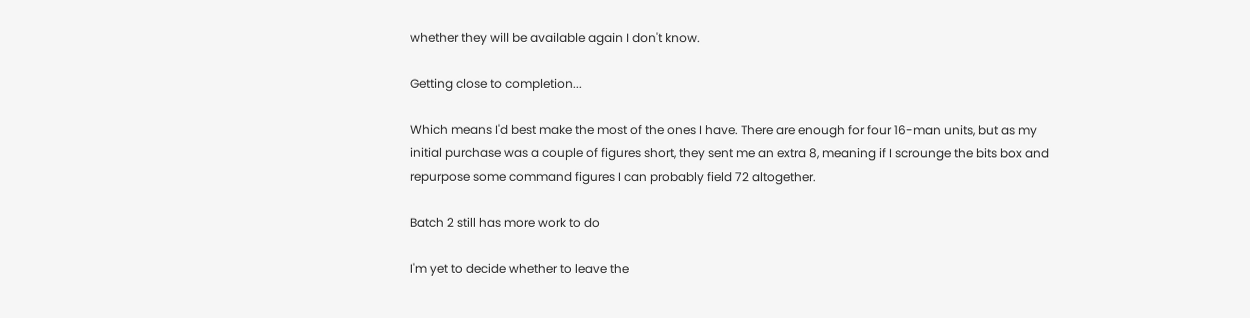whether they will be available again I don't know.

Getting close to completion...

Which means I'd best make the most of the ones I have. There are enough for four 16-man units, but as my initial purchase was a couple of figures short, they sent me an extra 8, meaning if I scrounge the bits box and repurpose some command figures I can probably field 72 altogether.

Batch 2 still has more work to do

I'm yet to decide whether to leave the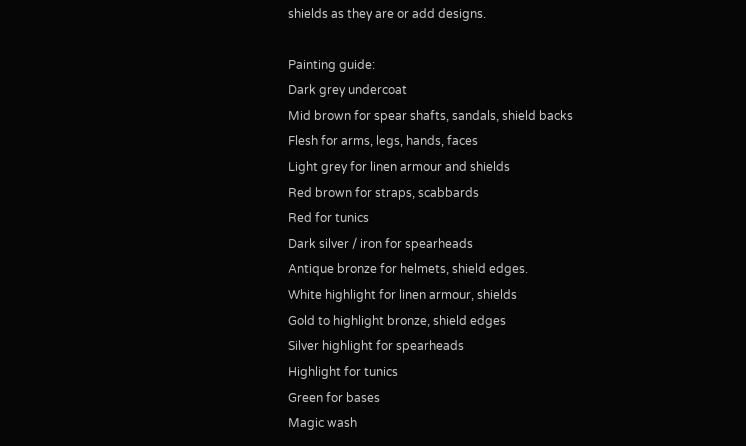shields as they are or add designs.

Painting guide:
Dark grey undercoat
Mid brown for spear shafts, sandals, shield backs
Flesh for arms, legs, hands, faces
Light grey for linen armour and shields
Red brown for straps, scabbards
Red for tunics
Dark silver / iron for spearheads
Antique bronze for helmets, shield edges.
White highlight for linen armour, shields
Gold to highlight bronze, shield edges
Silver highlight for spearheads
Highlight for tunics
Green for bases
Magic wash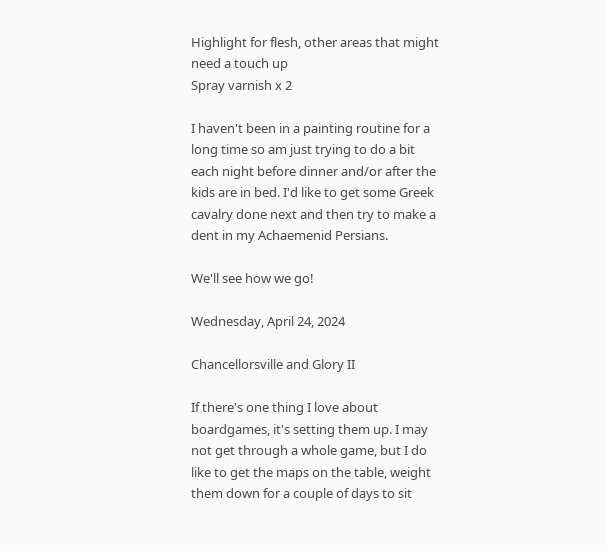Highlight for flesh, other areas that might need a touch up
Spray varnish x 2

I haven't been in a painting routine for a long time so am just trying to do a bit each night before dinner and/or after the kids are in bed. I'd like to get some Greek cavalry done next and then try to make a dent in my Achaemenid Persians.

We'll see how we go!

Wednesday, April 24, 2024

Chancellorsville and Glory II

If there's one thing I love about boardgames, it's setting them up. I may not get through a whole game, but I do like to get the maps on the table, weight them down for a couple of days to sit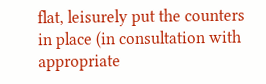flat, leisurely put the counters in place (in consultation with appropriate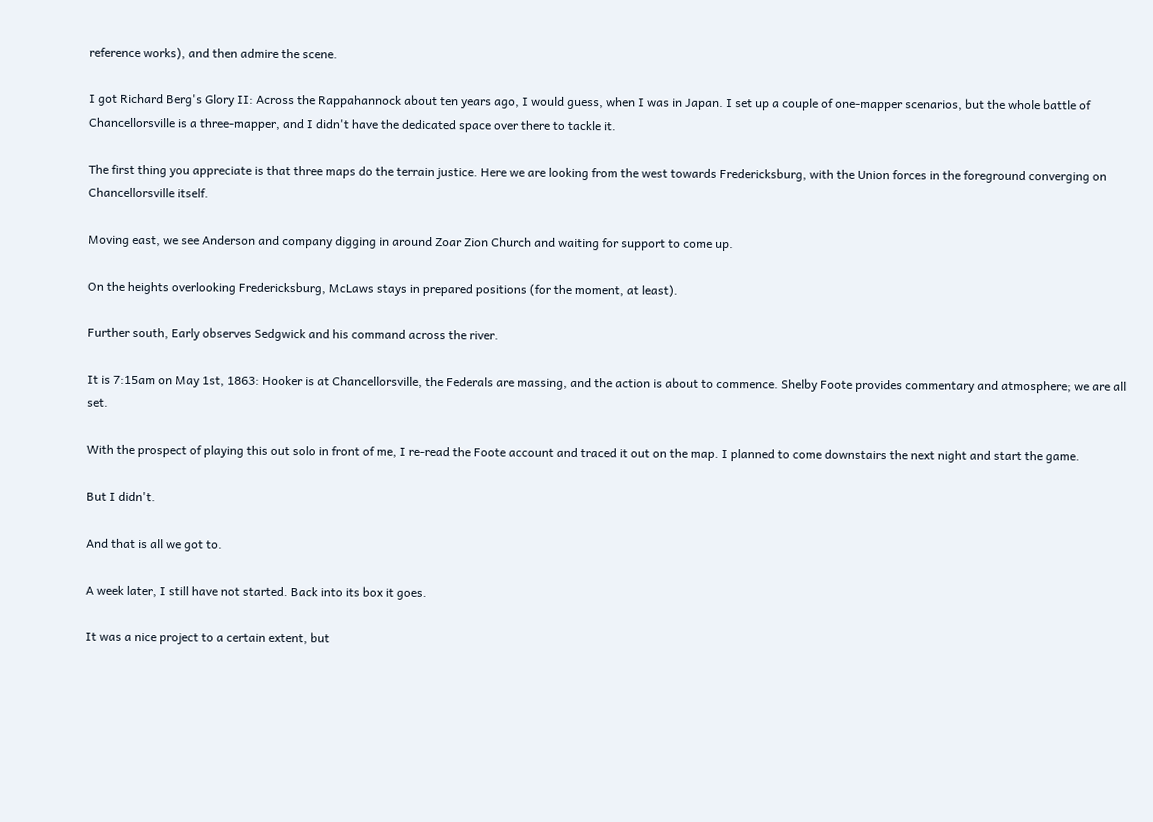reference works), and then admire the scene.

I got Richard Berg's Glory II: Across the Rappahannock about ten years ago, I would guess, when I was in Japan. I set up a couple of one-mapper scenarios, but the whole battle of Chancellorsville is a three-mapper, and I didn't have the dedicated space over there to tackle it.

The first thing you appreciate is that three maps do the terrain justice. Here we are looking from the west towards Fredericksburg, with the Union forces in the foreground converging on Chancellorsville itself.

Moving east, we see Anderson and company digging in around Zoar Zion Church and waiting for support to come up.

On the heights overlooking Fredericksburg, McLaws stays in prepared positions (for the moment, at least).

Further south, Early observes Sedgwick and his command across the river.

It is 7:15am on May 1st, 1863: Hooker is at Chancellorsville, the Federals are massing, and the action is about to commence. Shelby Foote provides commentary and atmosphere; we are all set.

With the prospect of playing this out solo in front of me, I re-read the Foote account and traced it out on the map. I planned to come downstairs the next night and start the game.

But I didn't.

And that is all we got to.

A week later, I still have not started. Back into its box it goes.

It was a nice project to a certain extent, but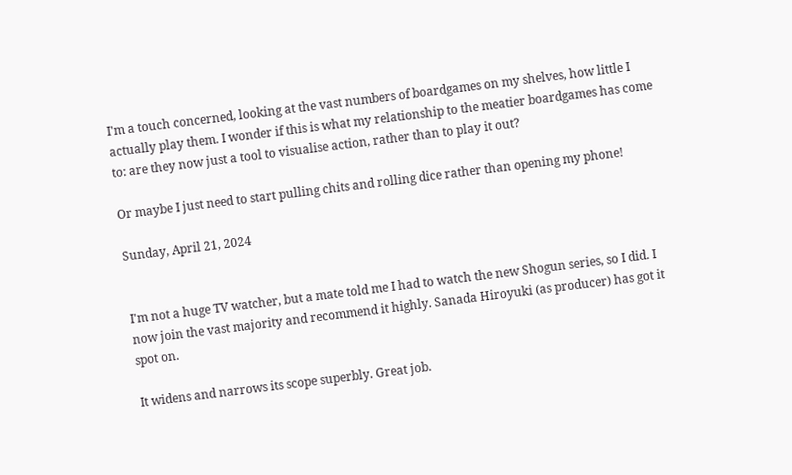I'm a touch concerned, looking at the vast numbers of boardgames on my shelves, how little I actually play them. I wonder if this is what my relationship to the meatier boardgames has come to: are they now just a tool to visualise action, rather than to play it out?

Or maybe I just need to start pulling chits and rolling dice rather than opening my phone!

Sunday, April 21, 2024


I'm not a huge TV watcher, but a mate told me I had to watch the new Shogun series, so I did. I now join the vast majority and recommend it highly. Sanada Hiroyuki (as producer) has got it spot on.

It widens and narrows its scope superbly. Great job.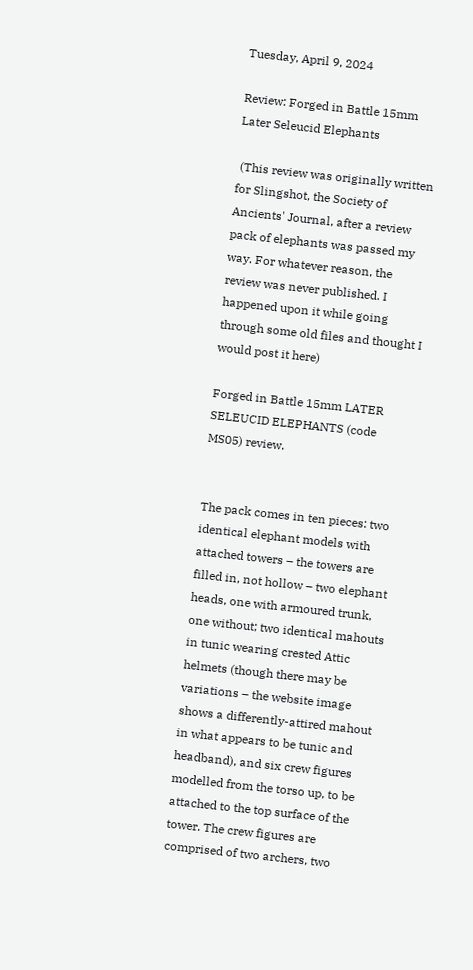Tuesday, April 9, 2024

Review: Forged in Battle 15mm Later Seleucid Elephants

 (This review was originally written for Slingshot, the Society of Ancients' Journal, after a review pack of elephants was passed my way. For whatever reason, the review was never published. I happened upon it while going through some old files and thought I would post it here)

Forged in Battle 15mm LATER SELEUCID ELEPHANTS (code MS05) review.


The pack comes in ten pieces: two identical elephant models with attached towers – the towers are filled in, not hollow – two elephant heads, one with armoured trunk, one without; two identical mahouts in tunic wearing crested Attic helmets (though there may be variations – the website image shows a differently-attired mahout in what appears to be tunic and headband), and six crew figures modelled from the torso up, to be attached to the top surface of the tower. The crew figures are comprised of two archers, two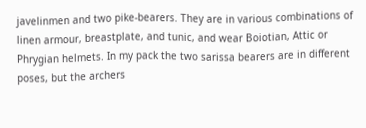javelinmen and two pike-bearers. They are in various combinations of linen armour, breastplate, and tunic, and wear Boiotian, Attic or Phrygian helmets. In my pack the two sarissa bearers are in different poses, but the archers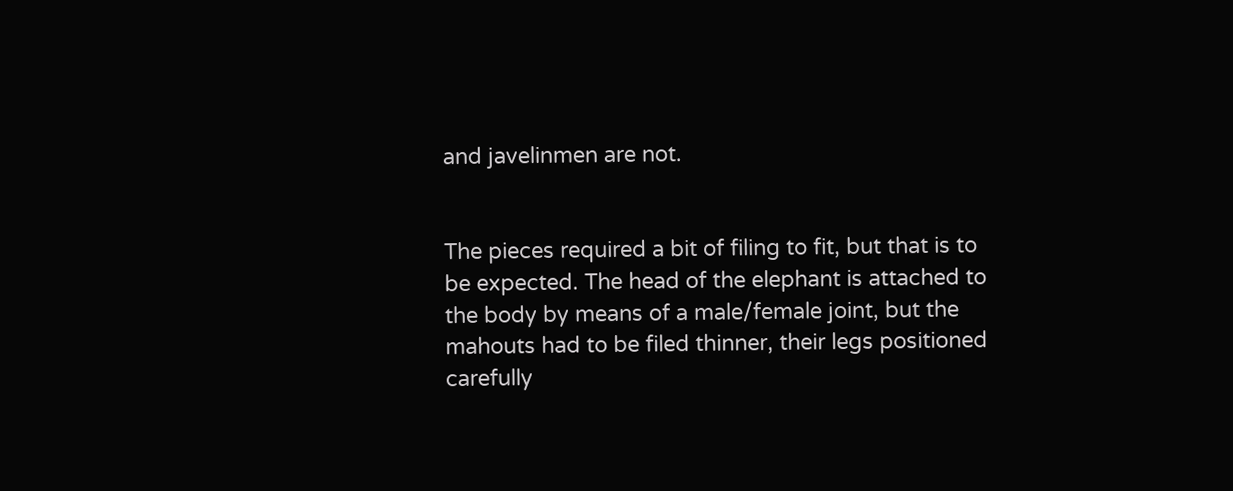and javelinmen are not.


The pieces required a bit of filing to fit, but that is to be expected. The head of the elephant is attached to the body by means of a male/female joint, but the mahouts had to be filed thinner, their legs positioned carefully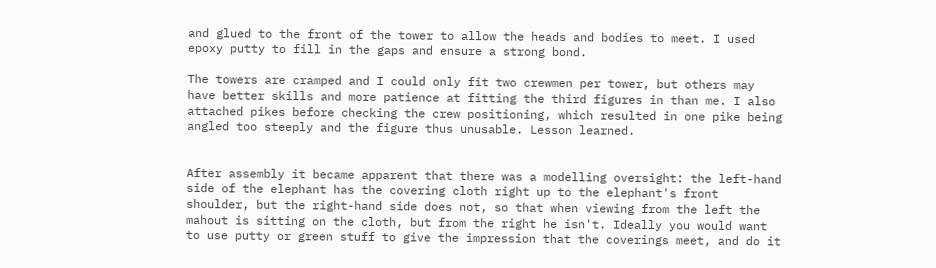and glued to the front of the tower to allow the heads and bodies to meet. I used epoxy putty to fill in the gaps and ensure a strong bond.

The towers are cramped and I could only fit two crewmen per tower, but others may have better skills and more patience at fitting the third figures in than me. I also attached pikes before checking the crew positioning, which resulted in one pike being angled too steeply and the figure thus unusable. Lesson learned.


After assembly it became apparent that there was a modelling oversight: the left-hand side of the elephant has the covering cloth right up to the elephant's front shoulder, but the right-hand side does not, so that when viewing from the left the mahout is sitting on the cloth, but from the right he isn't. Ideally you would want to use putty or green stuff to give the impression that the coverings meet, and do it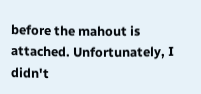before the mahout is attached. Unfortunately, I didn't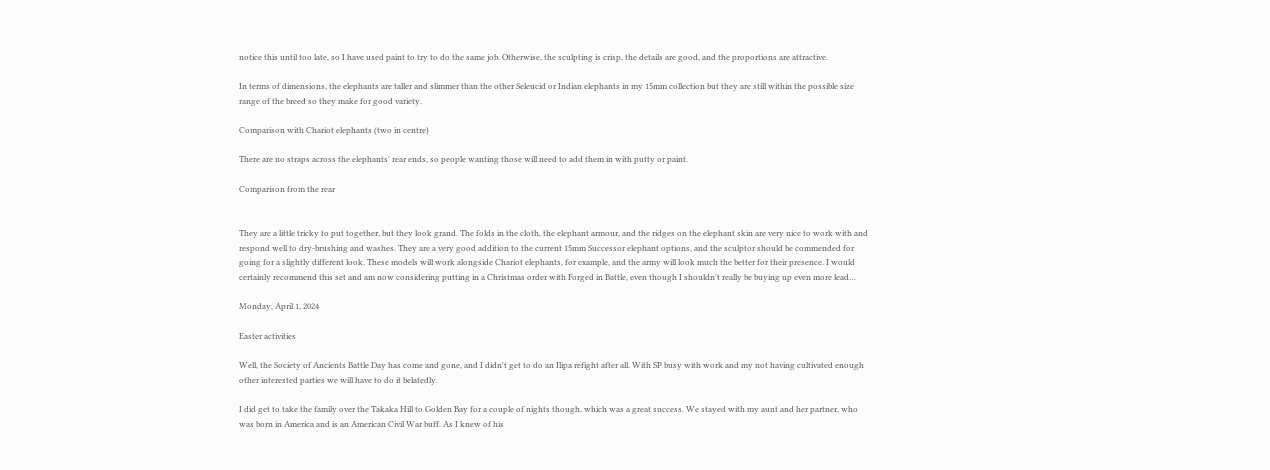notice this until too late, so I have used paint to try to do the same job. Otherwise, the sculpting is crisp, the details are good, and the proportions are attractive.

In terms of dimensions, the elephants are taller and slimmer than the other Seleucid or Indian elephants in my 15mm collection but they are still within the possible size range of the breed so they make for good variety.

Comparison with Chariot elephants (two in centre)

There are no straps across the elephants' rear ends, so people wanting those will need to add them in with putty or paint.

Comparison from the rear


They are a little tricky to put together, but they look grand. The folds in the cloth, the elephant armour, and the ridges on the elephant skin are very nice to work with and respond well to dry-brushing and washes. They are a very good addition to the current 15mm Successor elephant options, and the sculptor should be commended for going for a slightly different look. These models will work alongside Chariot elephants, for example, and the army will look much the better for their presence. I would certainly recommend this set and am now considering putting in a Christmas order with Forged in Battle, even though I shouldn't really be buying up even more lead…

Monday, April 1, 2024

Easter activities

Well, the Society of Ancients Battle Day has come and gone, and I didn't get to do an Ilipa refight after all. With SP busy with work and my not having cultivated enough other interested parties we will have to do it belatedly.

I did get to take the family over the Takaka Hill to Golden Bay for a couple of nights though, which was a great success. We stayed with my aunt and her partner, who was born in America and is an American Civil War buff. As I knew of his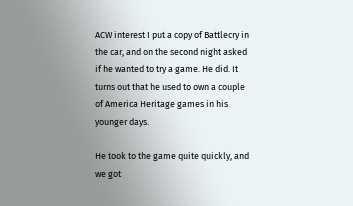ACW interest I put a copy of Battlecry in the car, and on the second night asked if he wanted to try a game. He did. It turns out that he used to own a couple of America Heritage games in his younger days.

He took to the game quite quickly, and we got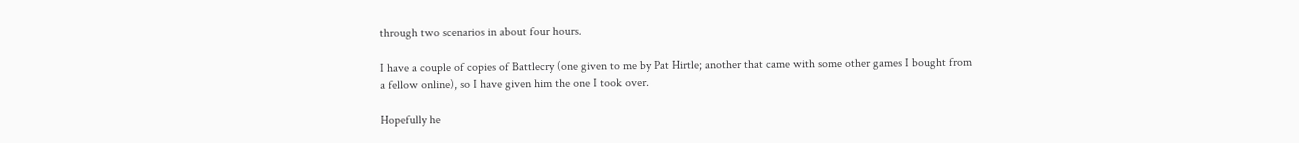through two scenarios in about four hours.

I have a couple of copies of Battlecry (one given to me by Pat Hirtle; another that came with some other games I bought from a fellow online), so I have given him the one I took over.

Hopefully he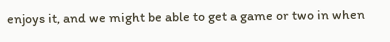enjoys it, and we might be able to get a game or two in when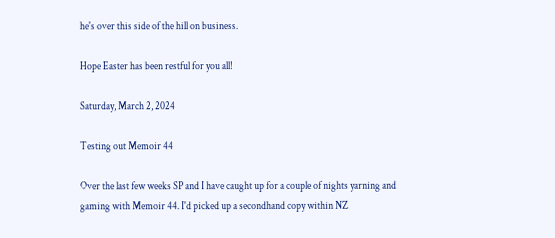he's over this side of the hill on business.

Hope Easter has been restful for you all!

Saturday, March 2, 2024

Testing out Memoir 44

Over the last few weeks SP and I have caught up for a couple of nights yarning and gaming with Memoir 44. I'd picked up a secondhand copy within NZ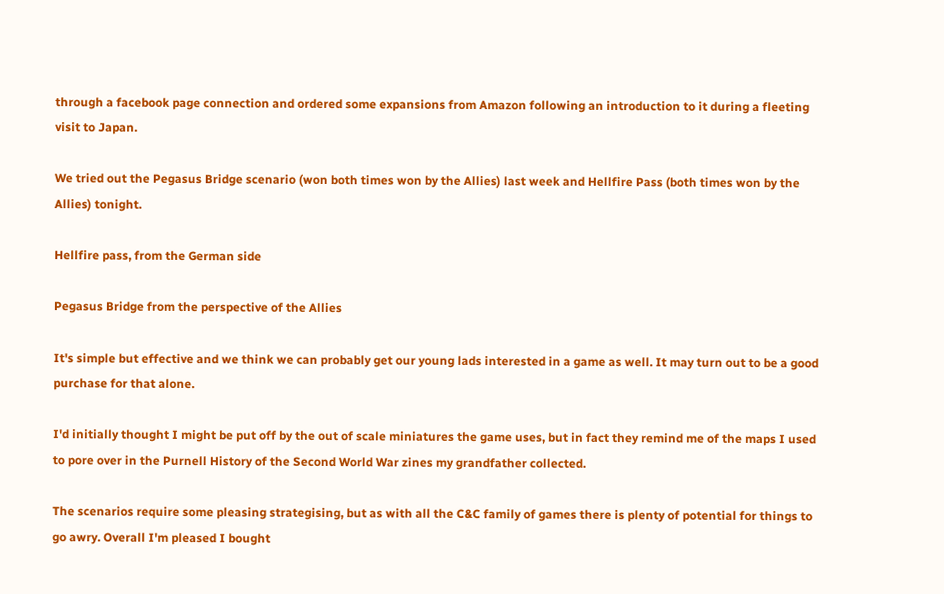through a facebook page connection and ordered some expansions from Amazon following an introduction to it during a fleeting visit to Japan.

We tried out the Pegasus Bridge scenario (won both times won by the Allies) last week and Hellfire Pass (both times won by the Allies) tonight.

Hellfire pass, from the German side

Pegasus Bridge from the perspective of the Allies

It's simple but effective and we think we can probably get our young lads interested in a game as well. It may turn out to be a good purchase for that alone.

I'd initially thought I might be put off by the out of scale miniatures the game uses, but in fact they remind me of the maps I used to pore over in the Purnell History of the Second World War zines my grandfather collected.

The scenarios require some pleasing strategising, but as with all the C&C family of games there is plenty of potential for things to go awry. Overall I'm pleased I bought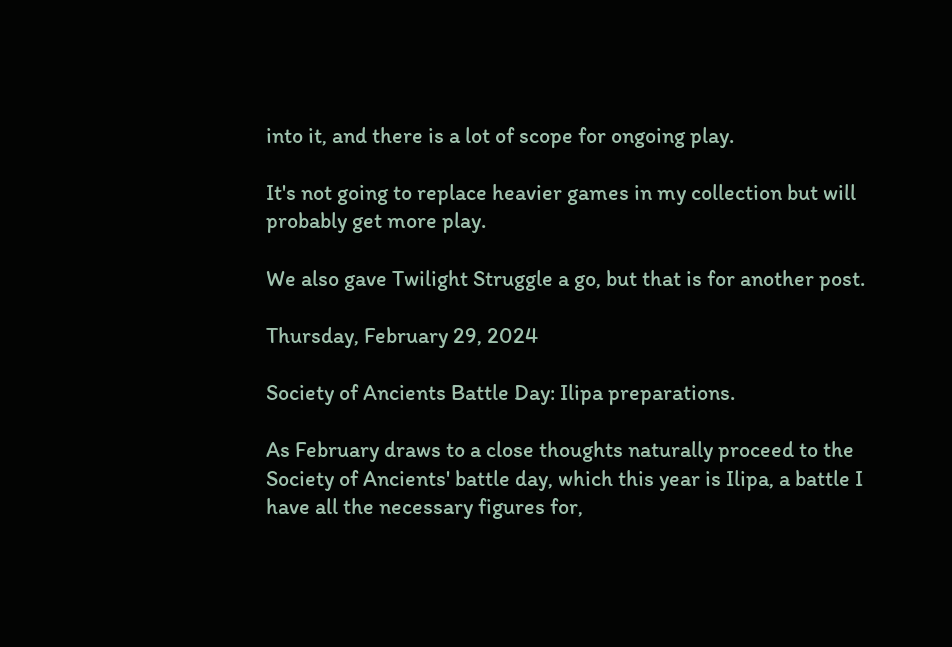into it, and there is a lot of scope for ongoing play.

It's not going to replace heavier games in my collection but will probably get more play.

We also gave Twilight Struggle a go, but that is for another post.

Thursday, February 29, 2024

Society of Ancients Battle Day: Ilipa preparations.

As February draws to a close thoughts naturally proceed to the Society of Ancients' battle day, which this year is Ilipa, a battle I have all the necessary figures for,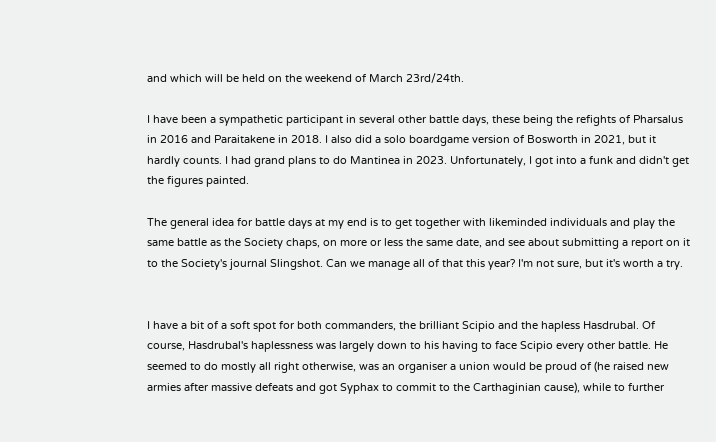and which will be held on the weekend of March 23rd/24th.

I have been a sympathetic participant in several other battle days, these being the refights of Pharsalus in 2016 and Paraitakene in 2018. I also did a solo boardgame version of Bosworth in 2021, but it hardly counts. I had grand plans to do Mantinea in 2023. Unfortunately, I got into a funk and didn't get the figures painted.

The general idea for battle days at my end is to get together with likeminded individuals and play the same battle as the Society chaps, on more or less the same date, and see about submitting a report on it to the Society's journal Slingshot. Can we manage all of that this year? I'm not sure, but it's worth a try.


I have a bit of a soft spot for both commanders, the brilliant Scipio and the hapless Hasdrubal. Of course, Hasdrubal's haplessness was largely down to his having to face Scipio every other battle. He seemed to do mostly all right otherwise, was an organiser a union would be proud of (he raised new armies after massive defeats and got Syphax to commit to the Carthaginian cause), while to further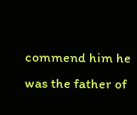commend him he was the father of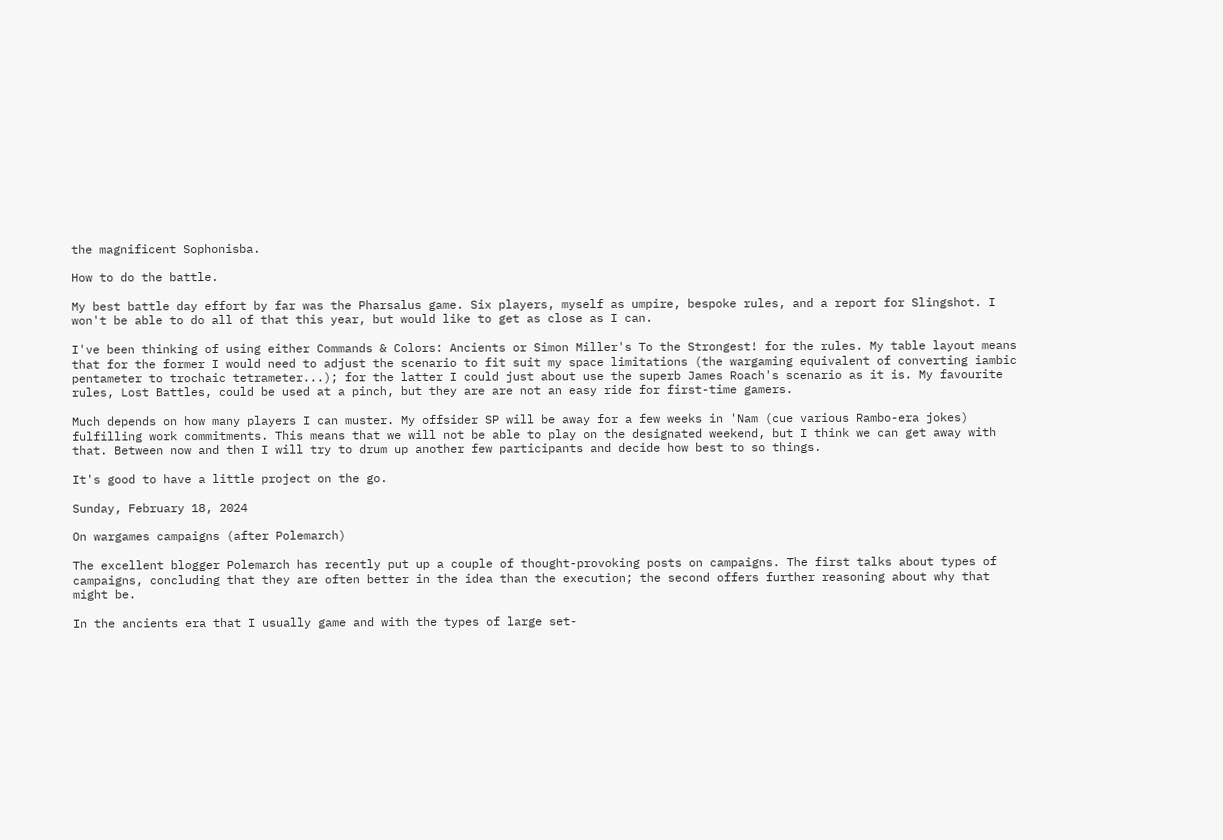the magnificent Sophonisba.

How to do the battle.

My best battle day effort by far was the Pharsalus game. Six players, myself as umpire, bespoke rules, and a report for Slingshot. I won't be able to do all of that this year, but would like to get as close as I can.

I've been thinking of using either Commands & Colors: Ancients or Simon Miller's To the Strongest! for the rules. My table layout means that for the former I would need to adjust the scenario to fit suit my space limitations (the wargaming equivalent of converting iambic pentameter to trochaic tetrameter...); for the latter I could just about use the superb James Roach's scenario as it is. My favourite rules, Lost Battles, could be used at a pinch, but they are are not an easy ride for first-time gamers.

Much depends on how many players I can muster. My offsider SP will be away for a few weeks in 'Nam (cue various Rambo-era jokes) fulfilling work commitments. This means that we will not be able to play on the designated weekend, but I think we can get away with that. Between now and then I will try to drum up another few participants and decide how best to so things.

It's good to have a little project on the go.

Sunday, February 18, 2024

On wargames campaigns (after Polemarch)

The excellent blogger Polemarch has recently put up a couple of thought-provoking posts on campaigns. The first talks about types of campaigns, concluding that they are often better in the idea than the execution; the second offers further reasoning about why that might be.

In the ancients era that I usually game and with the types of large set-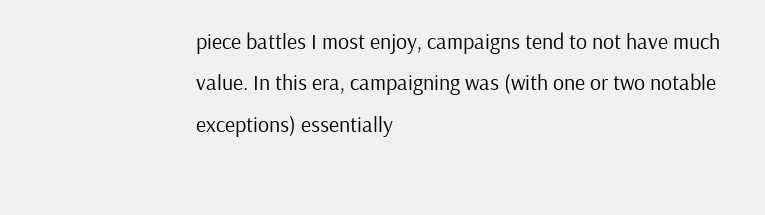piece battles I most enjoy, campaigns tend to not have much value. In this era, campaigning was (with one or two notable exceptions) essentially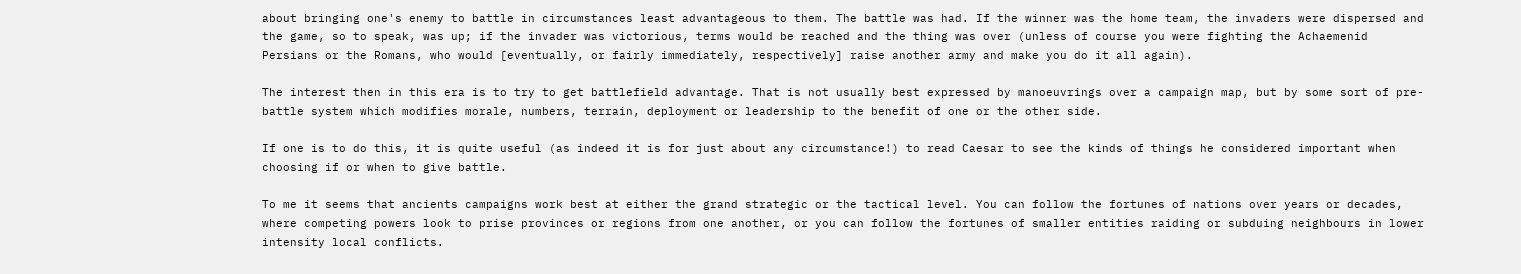about bringing one's enemy to battle in circumstances least advantageous to them. The battle was had. If the winner was the home team, the invaders were dispersed and the game, so to speak, was up; if the invader was victorious, terms would be reached and the thing was over (unless of course you were fighting the Achaemenid Persians or the Romans, who would [eventually, or fairly immediately, respectively] raise another army and make you do it all again).

The interest then in this era is to try to get battlefield advantage. That is not usually best expressed by manoeuvrings over a campaign map, but by some sort of pre-battle system which modifies morale, numbers, terrain, deployment or leadership to the benefit of one or the other side.

If one is to do this, it is quite useful (as indeed it is for just about any circumstance!) to read Caesar to see the kinds of things he considered important when choosing if or when to give battle.

To me it seems that ancients campaigns work best at either the grand strategic or the tactical level. You can follow the fortunes of nations over years or decades, where competing powers look to prise provinces or regions from one another, or you can follow the fortunes of smaller entities raiding or subduing neighbours in lower intensity local conflicts.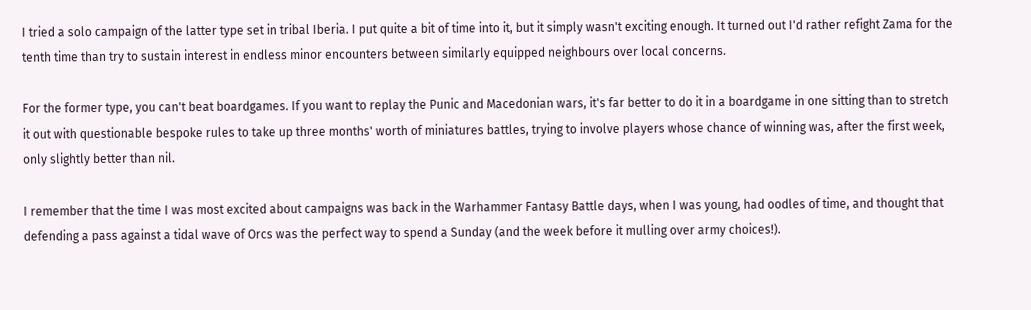I tried a solo campaign of the latter type set in tribal Iberia. I put quite a bit of time into it, but it simply wasn't exciting enough. It turned out I'd rather refight Zama for the tenth time than try to sustain interest in endless minor encounters between similarly equipped neighbours over local concerns.

For the former type, you can't beat boardgames. If you want to replay the Punic and Macedonian wars, it's far better to do it in a boardgame in one sitting than to stretch it out with questionable bespoke rules to take up three months' worth of miniatures battles, trying to involve players whose chance of winning was, after the first week, only slightly better than nil.

I remember that the time I was most excited about campaigns was back in the Warhammer Fantasy Battle days, when I was young, had oodles of time, and thought that defending a pass against a tidal wave of Orcs was the perfect way to spend a Sunday (and the week before it mulling over army choices!).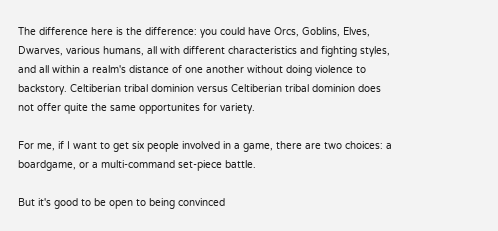The difference here is the difference: you could have Orcs, Goblins, Elves, Dwarves, various humans, all with different characteristics and fighting styles, and all within a realm's distance of one another without doing violence to backstory. Celtiberian tribal dominion versus Celtiberian tribal dominion does not offer quite the same opportunites for variety.

For me, if I want to get six people involved in a game, there are two choices: a boardgame, or a multi-command set-piece battle.

But it's good to be open to being convinced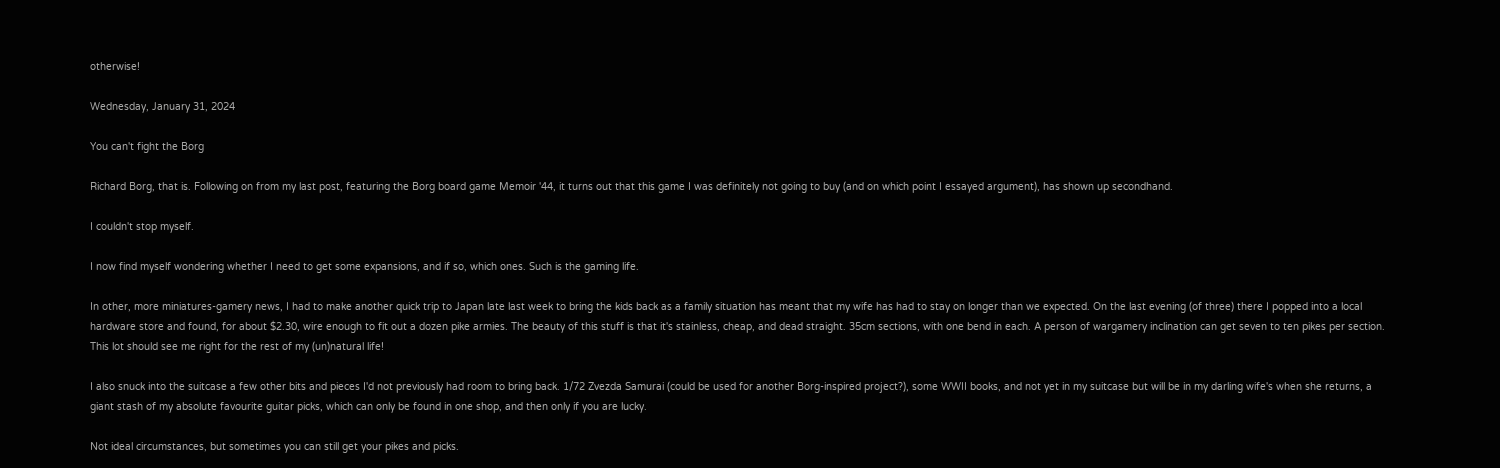otherwise!

Wednesday, January 31, 2024

You can't fight the Borg

Richard Borg, that is. Following on from my last post, featuring the Borg board game Memoir '44, it turns out that this game I was definitely not going to buy (and on which point I essayed argument), has shown up secondhand.

I couldn't stop myself.

I now find myself wondering whether I need to get some expansions, and if so, which ones. Such is the gaming life.

In other, more miniatures-gamery news, I had to make another quick trip to Japan late last week to bring the kids back as a family situation has meant that my wife has had to stay on longer than we expected. On the last evening (of three) there I popped into a local hardware store and found, for about $2.30, wire enough to fit out a dozen pike armies. The beauty of this stuff is that it's stainless, cheap, and dead straight. 35cm sections, with one bend in each. A person of wargamery inclination can get seven to ten pikes per section. This lot should see me right for the rest of my (un)natural life!

I also snuck into the suitcase a few other bits and pieces I'd not previously had room to bring back. 1/72 Zvezda Samurai (could be used for another Borg-inspired project?), some WWII books, and not yet in my suitcase but will be in my darling wife's when she returns, a giant stash of my absolute favourite guitar picks, which can only be found in one shop, and then only if you are lucky.

Not ideal circumstances, but sometimes you can still get your pikes and picks.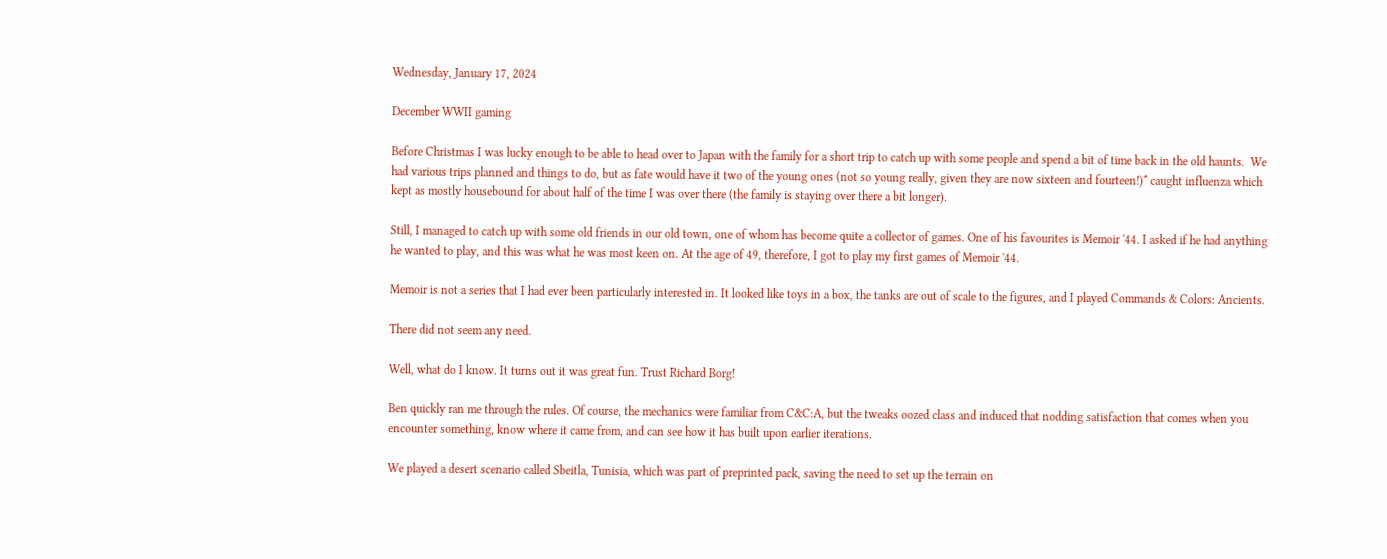Wednesday, January 17, 2024

December WWII gaming

Before Christmas I was lucky enough to be able to head over to Japan with the family for a short trip to catch up with some people and spend a bit of time back in the old haunts.  We had various trips planned and things to do, but as fate would have it two of the young ones (not so young really, given they are now sixteen and fourteen!)* caught influenza which kept as mostly housebound for about half of the time I was over there (the family is staying over there a bit longer).

Still, I managed to catch up with some old friends in our old town, one of whom has become quite a collector of games. One of his favourites is Memoir '44. I asked if he had anything he wanted to play, and this was what he was most keen on. At the age of 49, therefore, I got to play my first games of Memoir '44.

Memoir is not a series that I had ever been particularly interested in. It looked like toys in a box, the tanks are out of scale to the figures, and I played Commands & Colors: Ancients.

There did not seem any need.

Well, what do I know. It turns out it was great fun. Trust Richard Borg!

Ben quickly ran me through the rules. Of course, the mechanics were familiar from C&C:A, but the tweaks oozed class and induced that nodding satisfaction that comes when you encounter something, know where it came from, and can see how it has built upon earlier iterations.

We played a desert scenario called Sbeitla, Tunisia, which was part of preprinted pack, saving the need to set up the terrain on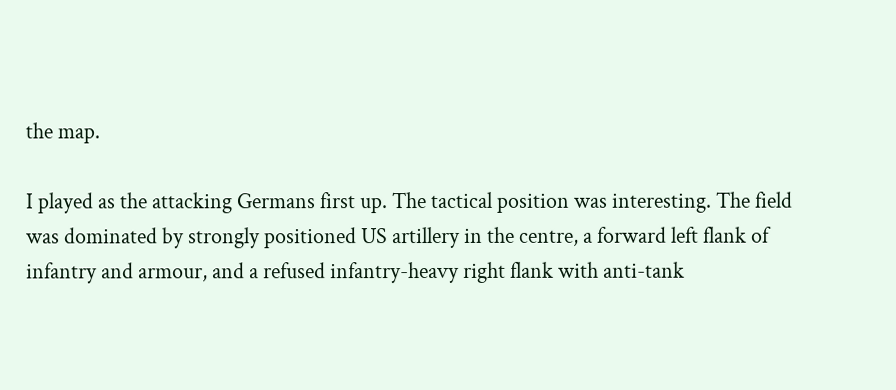the map.

I played as the attacking Germans first up. The tactical position was interesting. The field was dominated by strongly positioned US artillery in the centre, a forward left flank of infantry and armour, and a refused infantry-heavy right flank with anti-tank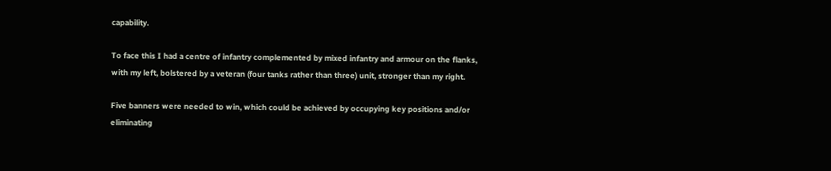capability.

To face this I had a centre of infantry complemented by mixed infantry and armour on the flanks, with my left, bolstered by a veteran (four tanks rather than three) unit, stronger than my right.

Five banners were needed to win, which could be achieved by occupying key positions and/or eliminating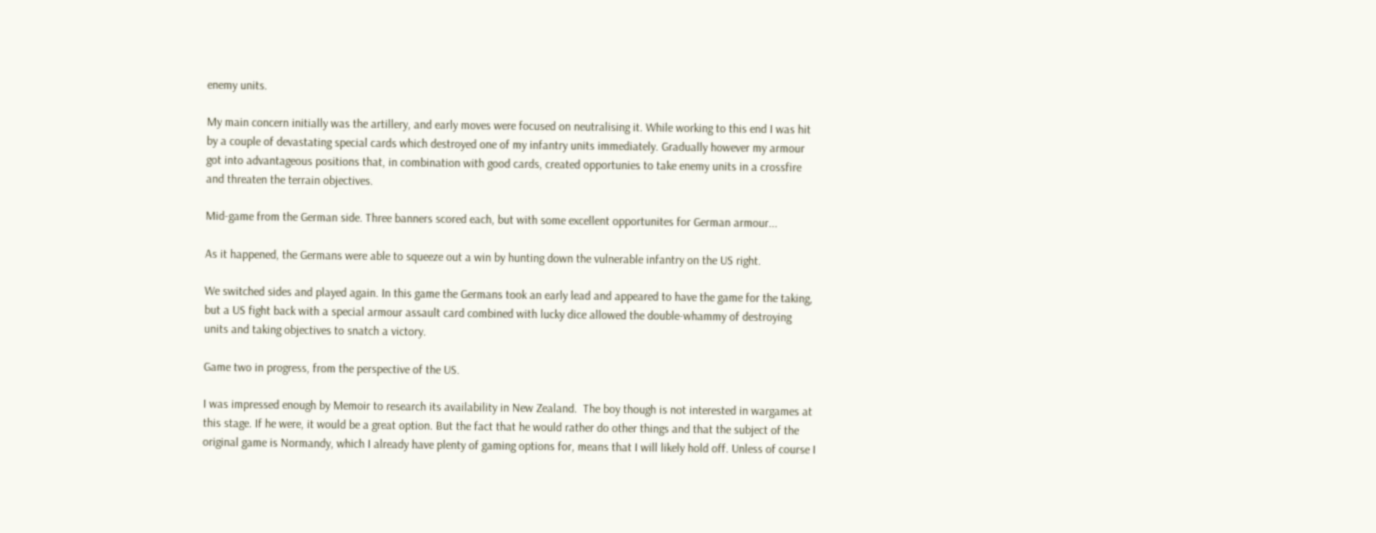enemy units.

My main concern initially was the artillery, and early moves were focused on neutralising it. While working to this end I was hit by a couple of devastating special cards which destroyed one of my infantry units immediately. Gradually however my armour got into advantageous positions that, in combination with good cards, created opportunies to take enemy units in a crossfire and threaten the terrain objectives.

Mid-game from the German side. Three banners scored each, but with some excellent opportunites for German armour...

As it happened, the Germans were able to squeeze out a win by hunting down the vulnerable infantry on the US right.

We switched sides and played again. In this game the Germans took an early lead and appeared to have the game for the taking, but a US fight back with a special armour assault card combined with lucky dice allowed the double-whammy of destroying units and taking objectives to snatch a victory.

Game two in progress, from the perspective of the US.

I was impressed enough by Memoir to research its availability in New Zealand.  The boy though is not interested in wargames at this stage. If he were, it would be a great option. But the fact that he would rather do other things and that the subject of the original game is Normandy, which I already have plenty of gaming options for, means that I will likely hold off. Unless of course I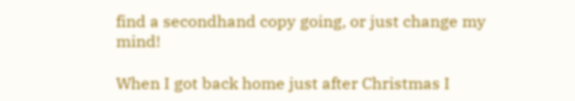find a secondhand copy going, or just change my mind!

When I got back home just after Christmas I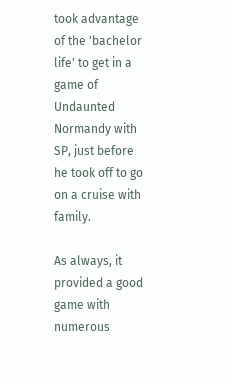took advantage of the 'bachelor life' to get in a game of Undaunted Normandy with SP, just before he took off to go on a cruise with family.

As always, it provided a good game with numerous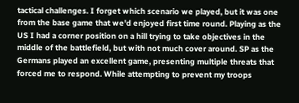tactical challenges. I forget which scenario we played, but it was one from the base game that we'd enjoyed first time round. Playing as the US I had a corner position on a hill trying to take objectives in the middle of the battlefield, but with not much cover around. SP as the Germans played an excellent game, presenting multiple threats that forced me to respond. While attempting to prevent my troops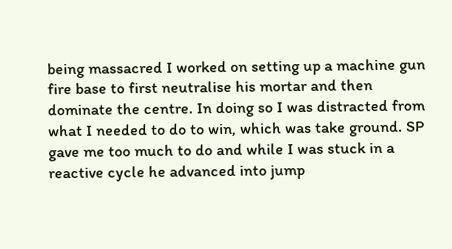being massacred I worked on setting up a machine gun fire base to first neutralise his mortar and then dominate the centre. In doing so I was distracted from what I needed to do to win, which was take ground. SP gave me too much to do and while I was stuck in a reactive cycle he advanced into jump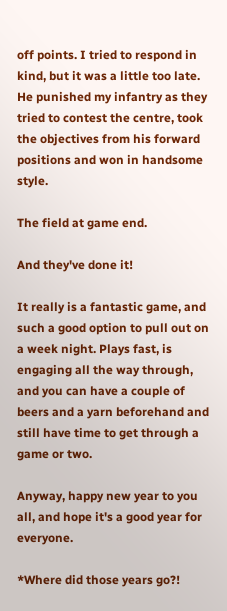off points. I tried to respond in kind, but it was a little too late. He punished my infantry as they tried to contest the centre, took the objectives from his forward positions and won in handsome style.

The field at game end.

And they've done it!

It really is a fantastic game, and such a good option to pull out on a week night. Plays fast, is engaging all the way through, and you can have a couple of beers and a yarn beforehand and still have time to get through a game or two.

Anyway, happy new year to you all, and hope it's a good year for everyone.

*Where did those years go?!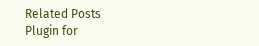Related Posts Plugin for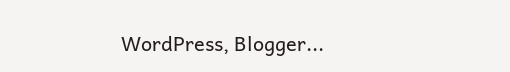WordPress, Blogger...